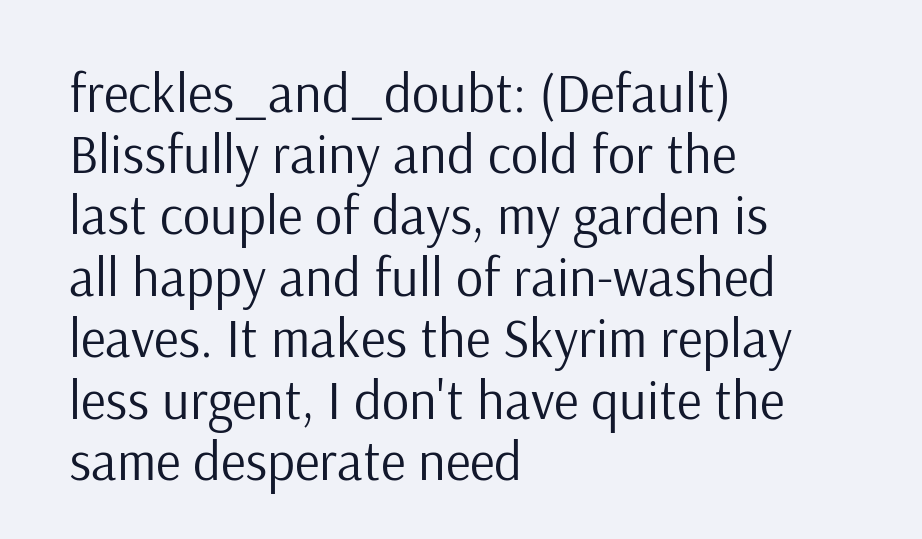freckles_and_doubt: (Default)
Blissfully rainy and cold for the last couple of days, my garden is all happy and full of rain-washed leaves. It makes the Skyrim replay less urgent, I don't have quite the same desperate need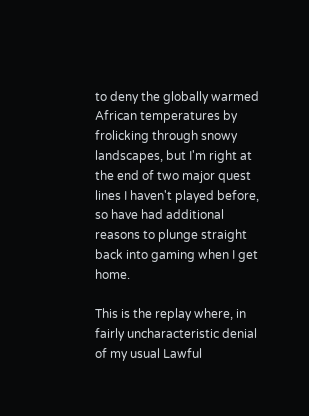to deny the globally warmed African temperatures by frolicking through snowy landscapes, but I'm right at the end of two major quest lines I haven't played before, so have had additional reasons to plunge straight back into gaming when I get home.

This is the replay where, in fairly uncharacteristic denial of my usual Lawful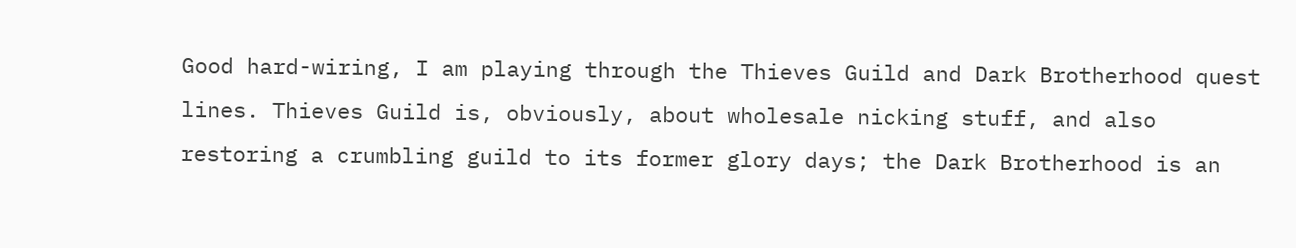Good hard-wiring, I am playing through the Thieves Guild and Dark Brotherhood quest lines. Thieves Guild is, obviously, about wholesale nicking stuff, and also restoring a crumbling guild to its former glory days; the Dark Brotherhood is an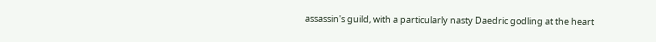assassin's guild, with a particularly nasty Daedric godling at the heart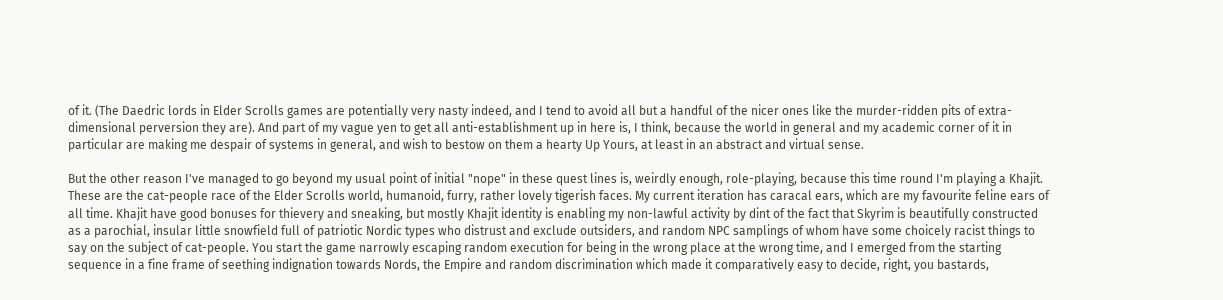of it. (The Daedric lords in Elder Scrolls games are potentially very nasty indeed, and I tend to avoid all but a handful of the nicer ones like the murder-ridden pits of extra-dimensional perversion they are). And part of my vague yen to get all anti-establishment up in here is, I think, because the world in general and my academic corner of it in particular are making me despair of systems in general, and wish to bestow on them a hearty Up Yours, at least in an abstract and virtual sense.

But the other reason I've managed to go beyond my usual point of initial "nope" in these quest lines is, weirdly enough, role-playing, because this time round I'm playing a Khajit. These are the cat-people race of the Elder Scrolls world, humanoid, furry, rather lovely tigerish faces. My current iteration has caracal ears, which are my favourite feline ears of all time. Khajit have good bonuses for thievery and sneaking, but mostly Khajit identity is enabling my non-lawful activity by dint of the fact that Skyrim is beautifully constructed as a parochial, insular little snowfield full of patriotic Nordic types who distrust and exclude outsiders, and random NPC samplings of whom have some choicely racist things to say on the subject of cat-people. You start the game narrowly escaping random execution for being in the wrong place at the wrong time, and I emerged from the starting sequence in a fine frame of seething indignation towards Nords, the Empire and random discrimination which made it comparatively easy to decide, right, you bastards,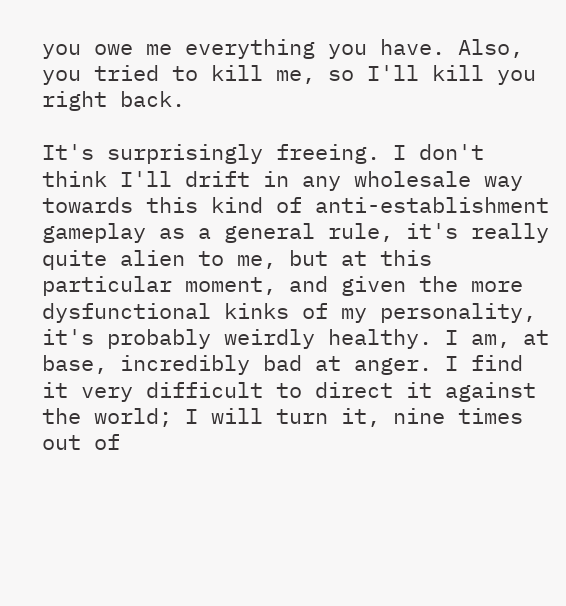you owe me everything you have. Also, you tried to kill me, so I'll kill you right back.

It's surprisingly freeing. I don't think I'll drift in any wholesale way towards this kind of anti-establishment gameplay as a general rule, it's really quite alien to me, but at this particular moment, and given the more dysfunctional kinks of my personality, it's probably weirdly healthy. I am, at base, incredibly bad at anger. I find it very difficult to direct it against the world; I will turn it, nine times out of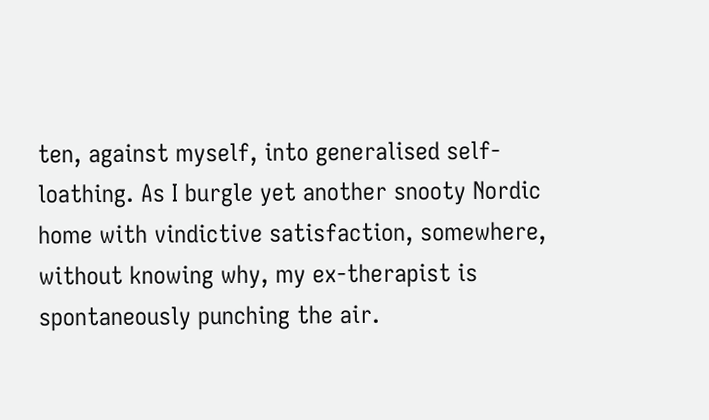ten, against myself, into generalised self-loathing. As I burgle yet another snooty Nordic home with vindictive satisfaction, somewhere, without knowing why, my ex-therapist is spontaneously punching the air.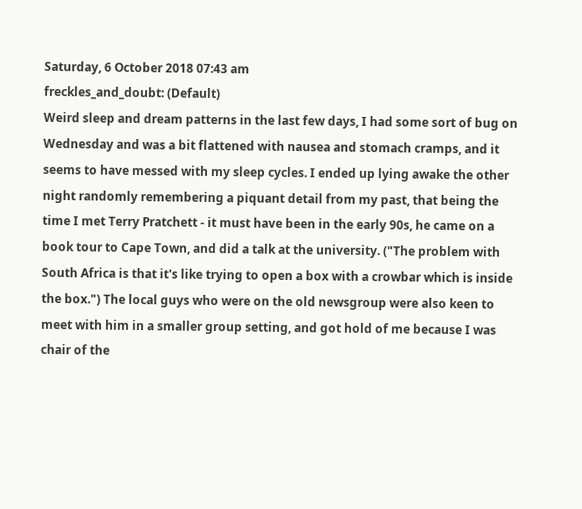Saturday, 6 October 2018 07:43 am
freckles_and_doubt: (Default)
Weird sleep and dream patterns in the last few days, I had some sort of bug on Wednesday and was a bit flattened with nausea and stomach cramps, and it seems to have messed with my sleep cycles. I ended up lying awake the other night randomly remembering a piquant detail from my past, that being the time I met Terry Pratchett - it must have been in the early 90s, he came on a book tour to Cape Town, and did a talk at the university. ("The problem with South Africa is that it's like trying to open a box with a crowbar which is inside the box.") The local guys who were on the old newsgroup were also keen to meet with him in a smaller group setting, and got hold of me because I was chair of the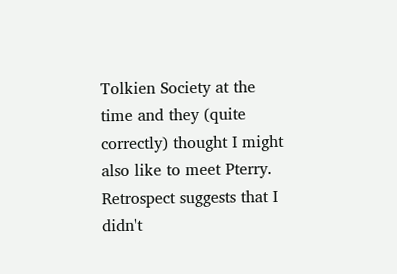Tolkien Society at the time and they (quite correctly) thought I might also like to meet Pterry. Retrospect suggests that I didn't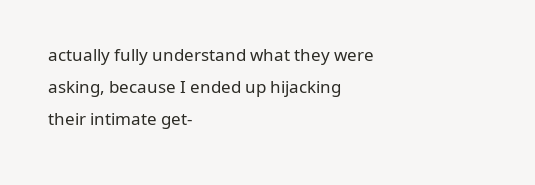actually fully understand what they were asking, because I ended up hijacking their intimate get-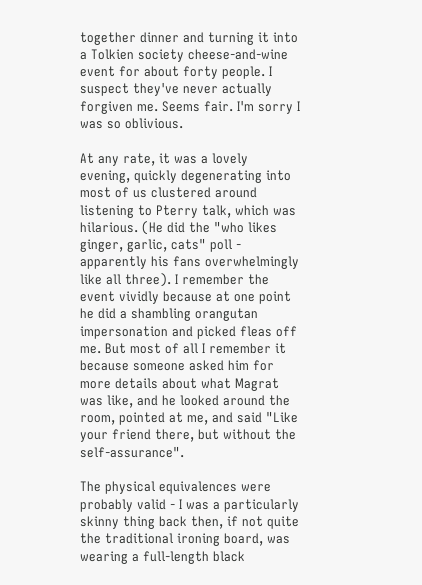together dinner and turning it into a Tolkien society cheese-and-wine event for about forty people. I suspect they've never actually forgiven me. Seems fair. I'm sorry I was so oblivious.

At any rate, it was a lovely evening, quickly degenerating into most of us clustered around listening to Pterry talk, which was hilarious. (He did the "who likes ginger, garlic, cats" poll - apparently his fans overwhelmingly like all three). I remember the event vividly because at one point he did a shambling orangutan impersonation and picked fleas off me. But most of all I remember it because someone asked him for more details about what Magrat was like, and he looked around the room, pointed at me, and said "Like your friend there, but without the self-assurance".

The physical equivalences were probably valid - I was a particularly skinny thing back then, if not quite the traditional ironing board, was wearing a full-length black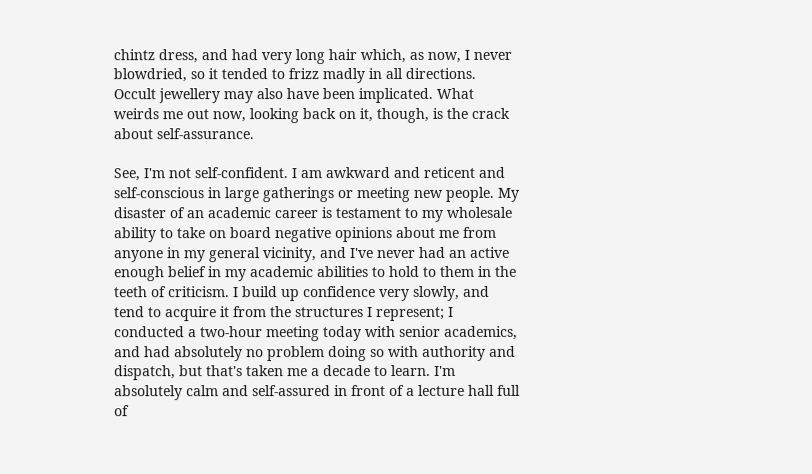chintz dress, and had very long hair which, as now, I never blowdried, so it tended to frizz madly in all directions. Occult jewellery may also have been implicated. What weirds me out now, looking back on it, though, is the crack about self-assurance.

See, I'm not self-confident. I am awkward and reticent and self-conscious in large gatherings or meeting new people. My disaster of an academic career is testament to my wholesale ability to take on board negative opinions about me from anyone in my general vicinity, and I've never had an active enough belief in my academic abilities to hold to them in the teeth of criticism. I build up confidence very slowly, and tend to acquire it from the structures I represent; I conducted a two-hour meeting today with senior academics, and had absolutely no problem doing so with authority and dispatch, but that's taken me a decade to learn. I'm absolutely calm and self-assured in front of a lecture hall full of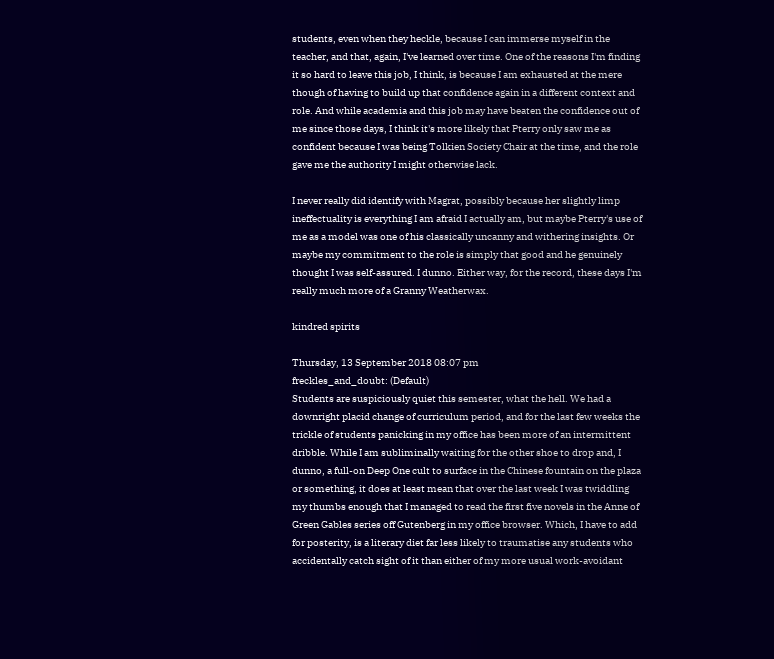students, even when they heckle, because I can immerse myself in the teacher, and that, again, I've learned over time. One of the reasons I'm finding it so hard to leave this job, I think, is because I am exhausted at the mere though of having to build up that confidence again in a different context and role. And while academia and this job may have beaten the confidence out of me since those days, I think it's more likely that Pterry only saw me as confident because I was being Tolkien Society Chair at the time, and the role gave me the authority I might otherwise lack.

I never really did identify with Magrat, possibly because her slightly limp ineffectuality is everything I am afraid I actually am, but maybe Pterry's use of me as a model was one of his classically uncanny and withering insights. Or maybe my commitment to the role is simply that good and he genuinely thought I was self-assured. I dunno. Either way, for the record, these days I'm really much more of a Granny Weatherwax.

kindred spirits

Thursday, 13 September 2018 08:07 pm
freckles_and_doubt: (Default)
Students are suspiciously quiet this semester, what the hell. We had a downright placid change of curriculum period, and for the last few weeks the trickle of students panicking in my office has been more of an intermittent dribble. While I am subliminally waiting for the other shoe to drop and, I dunno, a full-on Deep One cult to surface in the Chinese fountain on the plaza or something, it does at least mean that over the last week I was twiddling my thumbs enough that I managed to read the first five novels in the Anne of Green Gables series off Gutenberg in my office browser. Which, I have to add for posterity, is a literary diet far less likely to traumatise any students who accidentally catch sight of it than either of my more usual work-avoidant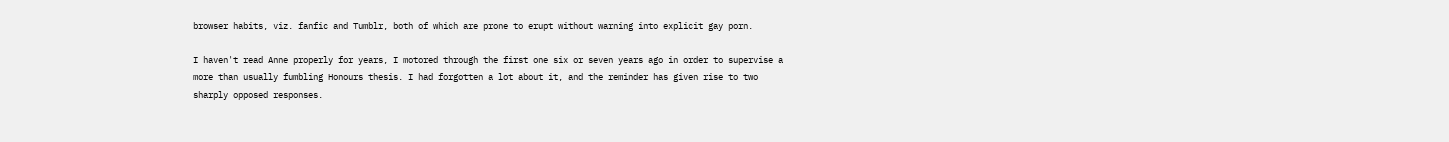browser habits, viz. fanfic and Tumblr, both of which are prone to erupt without warning into explicit gay porn.

I haven't read Anne properly for years, I motored through the first one six or seven years ago in order to supervise a more than usually fumbling Honours thesis. I had forgotten a lot about it, and the reminder has given rise to two sharply opposed responses.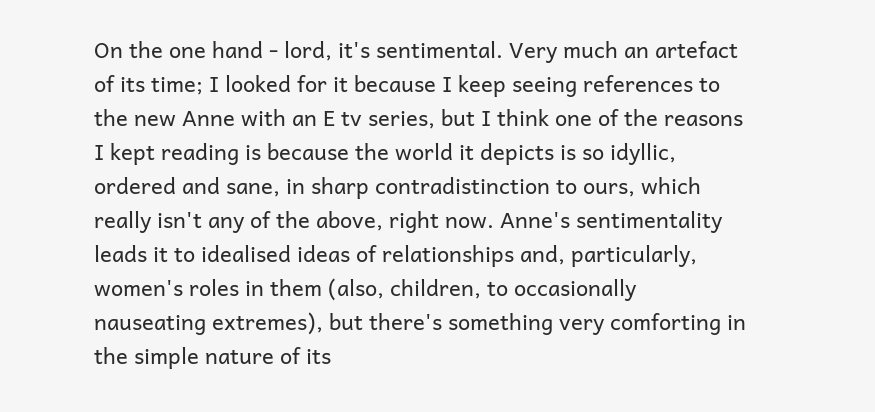On the one hand - lord, it's sentimental. Very much an artefact of its time; I looked for it because I keep seeing references to the new Anne with an E tv series, but I think one of the reasons I kept reading is because the world it depicts is so idyllic, ordered and sane, in sharp contradistinction to ours, which really isn't any of the above, right now. Anne's sentimentality leads it to idealised ideas of relationships and, particularly, women's roles in them (also, children, to occasionally nauseating extremes), but there's something very comforting in the simple nature of its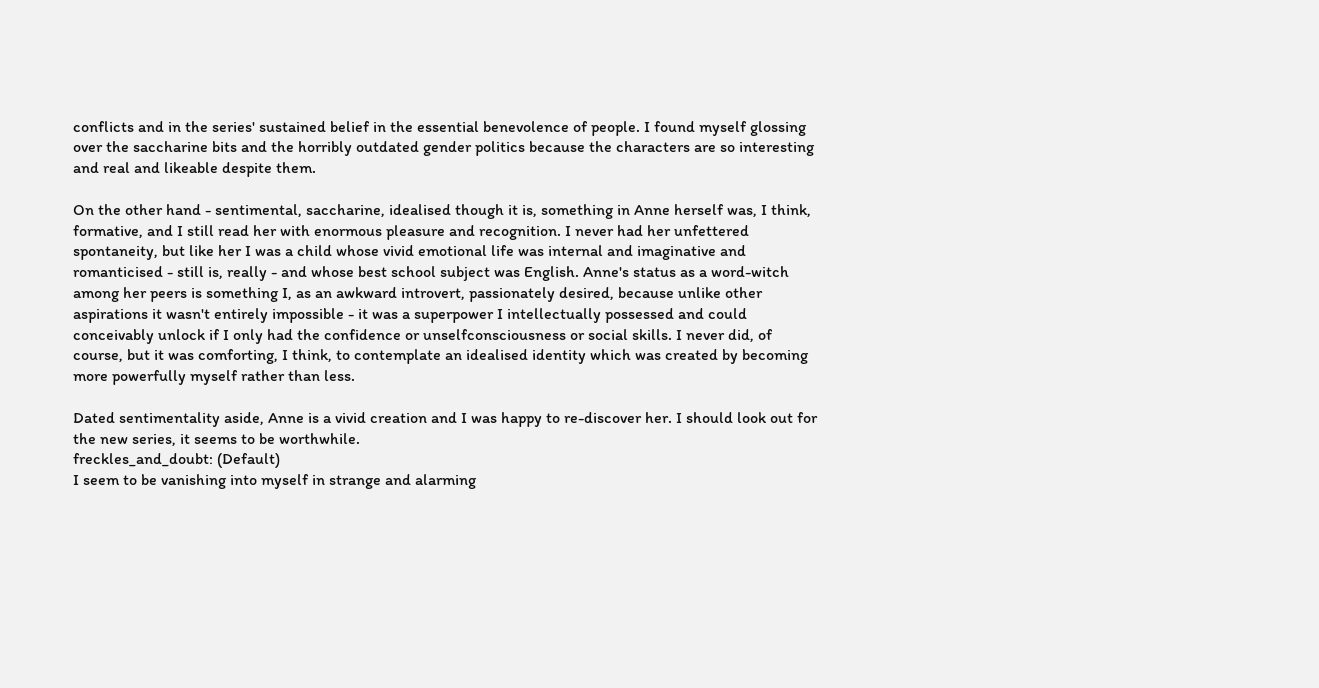conflicts and in the series' sustained belief in the essential benevolence of people. I found myself glossing over the saccharine bits and the horribly outdated gender politics because the characters are so interesting and real and likeable despite them.

On the other hand - sentimental, saccharine, idealised though it is, something in Anne herself was, I think, formative, and I still read her with enormous pleasure and recognition. I never had her unfettered spontaneity, but like her I was a child whose vivid emotional life was internal and imaginative and romanticised - still is, really - and whose best school subject was English. Anne's status as a word-witch among her peers is something I, as an awkward introvert, passionately desired, because unlike other aspirations it wasn't entirely impossible - it was a superpower I intellectually possessed and could conceivably unlock if I only had the confidence or unselfconsciousness or social skills. I never did, of course, but it was comforting, I think, to contemplate an idealised identity which was created by becoming more powerfully myself rather than less.

Dated sentimentality aside, Anne is a vivid creation and I was happy to re-discover her. I should look out for the new series, it seems to be worthwhile.
freckles_and_doubt: (Default)
I seem to be vanishing into myself in strange and alarming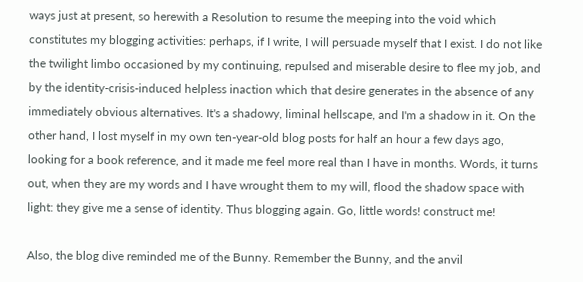ways just at present, so herewith a Resolution to resume the meeping into the void which constitutes my blogging activities: perhaps, if I write, I will persuade myself that I exist. I do not like the twilight limbo occasioned by my continuing, repulsed and miserable desire to flee my job, and by the identity-crisis-induced helpless inaction which that desire generates in the absence of any immediately obvious alternatives. It's a shadowy, liminal hellscape, and I'm a shadow in it. On the other hand, I lost myself in my own ten-year-old blog posts for half an hour a few days ago, looking for a book reference, and it made me feel more real than I have in months. Words, it turns out, when they are my words and I have wrought them to my will, flood the shadow space with light: they give me a sense of identity. Thus blogging again. Go, little words! construct me!

Also, the blog dive reminded me of the Bunny. Remember the Bunny, and the anvil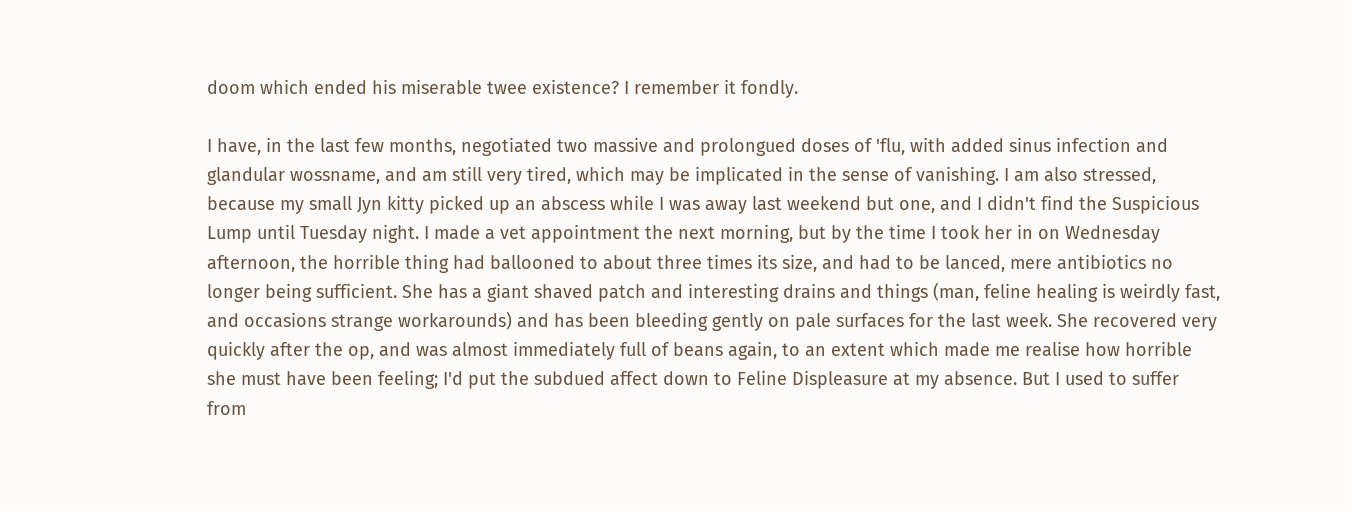doom which ended his miserable twee existence? I remember it fondly.

I have, in the last few months, negotiated two massive and prolongued doses of 'flu, with added sinus infection and glandular wossname, and am still very tired, which may be implicated in the sense of vanishing. I am also stressed, because my small Jyn kitty picked up an abscess while I was away last weekend but one, and I didn't find the Suspicious Lump until Tuesday night. I made a vet appointment the next morning, but by the time I took her in on Wednesday afternoon, the horrible thing had ballooned to about three times its size, and had to be lanced, mere antibiotics no longer being sufficient. She has a giant shaved patch and interesting drains and things (man, feline healing is weirdly fast, and occasions strange workarounds) and has been bleeding gently on pale surfaces for the last week. She recovered very quickly after the op, and was almost immediately full of beans again, to an extent which made me realise how horrible she must have been feeling; I'd put the subdued affect down to Feline Displeasure at my absence. But I used to suffer from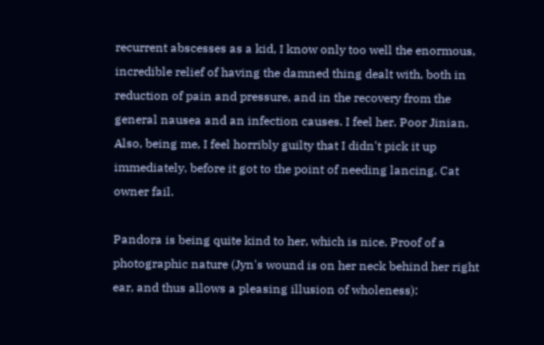recurrent abscesses as a kid, I know only too well the enormous, incredible relief of having the damned thing dealt with, both in reduction of pain and pressure, and in the recovery from the general nausea and an infection causes. I feel her. Poor Jinian. Also, being me, I feel horribly guilty that I didn't pick it up immediately, before it got to the point of needing lancing. Cat owner fail.

Pandora is being quite kind to her, which is nice. Proof of a photographic nature (Jyn's wound is on her neck behind her right ear, and thus allows a pleasing illusion of wholeness):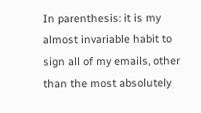In parenthesis: it is my almost invariable habit to sign all of my emails, other than the most absolutely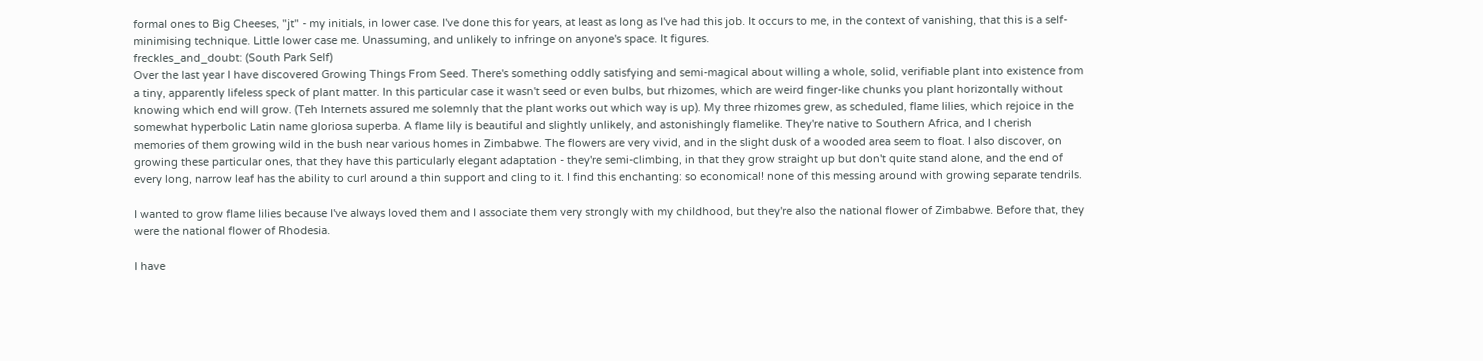formal ones to Big Cheeses, "jt" - my initials, in lower case. I've done this for years, at least as long as I've had this job. It occurs to me, in the context of vanishing, that this is a self-minimising technique. Little lower case me. Unassuming, and unlikely to infringe on anyone's space. It figures.
freckles_and_doubt: (South Park Self)
Over the last year I have discovered Growing Things From Seed. There's something oddly satisfying and semi-magical about willing a whole, solid, verifiable plant into existence from a tiny, apparently lifeless speck of plant matter. In this particular case it wasn't seed or even bulbs, but rhizomes, which are weird finger-like chunks you plant horizontally without knowing which end will grow. (Teh Internets assured me solemnly that the plant works out which way is up). My three rhizomes grew, as scheduled, flame lilies, which rejoice in the somewhat hyperbolic Latin name gloriosa superba. A flame lily is beautiful and slightly unlikely, and astonishingly flamelike. They're native to Southern Africa, and I cherish memories of them growing wild in the bush near various homes in Zimbabwe. The flowers are very vivid, and in the slight dusk of a wooded area seem to float. I also discover, on growing these particular ones, that they have this particularly elegant adaptation - they're semi-climbing, in that they grow straight up but don't quite stand alone, and the end of every long, narrow leaf has the ability to curl around a thin support and cling to it. I find this enchanting: so economical! none of this messing around with growing separate tendrils.

I wanted to grow flame lilies because I've always loved them and I associate them very strongly with my childhood, but they're also the national flower of Zimbabwe. Before that, they were the national flower of Rhodesia.

I have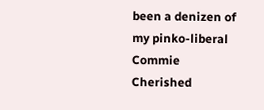been a denizen of my pinko-liberal Commie Cherished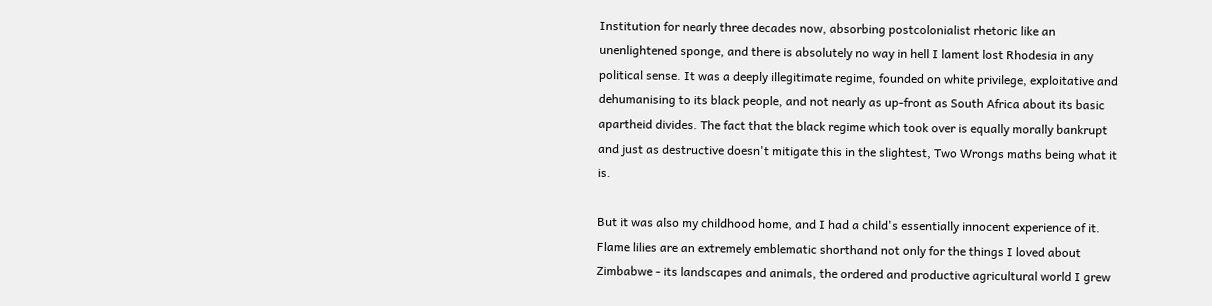Institution for nearly three decades now, absorbing postcolonialist rhetoric like an unenlightened sponge, and there is absolutely no way in hell I lament lost Rhodesia in any political sense. It was a deeply illegitimate regime, founded on white privilege, exploitative and dehumanising to its black people, and not nearly as up-front as South Africa about its basic apartheid divides. The fact that the black regime which took over is equally morally bankrupt and just as destructive doesn't mitigate this in the slightest, Two Wrongs maths being what it is.

But it was also my childhood home, and I had a child's essentially innocent experience of it. Flame lilies are an extremely emblematic shorthand not only for the things I loved about Zimbabwe - its landscapes and animals, the ordered and productive agricultural world I grew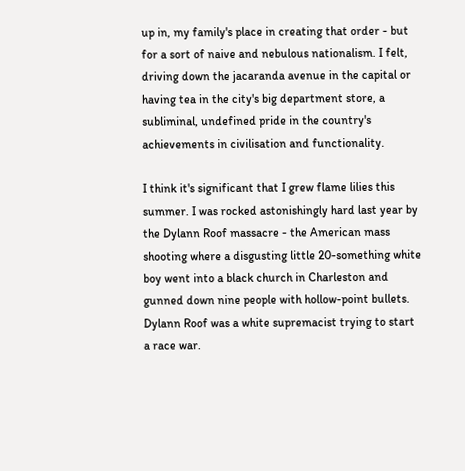up in, my family's place in creating that order - but for a sort of naive and nebulous nationalism. I felt, driving down the jacaranda avenue in the capital or having tea in the city's big department store, a subliminal, undefined pride in the country's achievements in civilisation and functionality.

I think it's significant that I grew flame lilies this summer. I was rocked astonishingly hard last year by the Dylann Roof massacre - the American mass shooting where a disgusting little 20-something white boy went into a black church in Charleston and gunned down nine people with hollow-point bullets. Dylann Roof was a white supremacist trying to start a race war.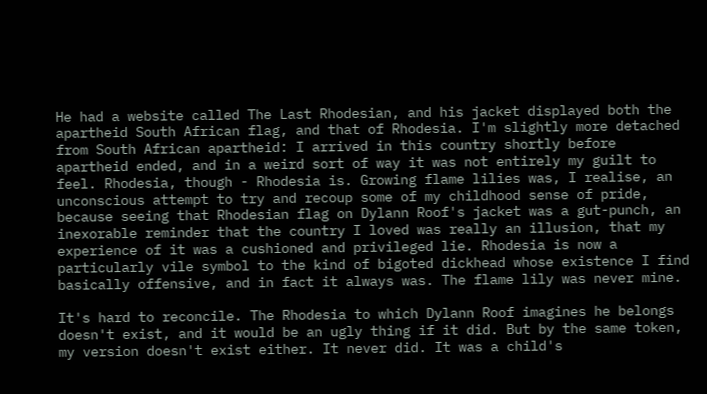He had a website called The Last Rhodesian, and his jacket displayed both the apartheid South African flag, and that of Rhodesia. I'm slightly more detached from South African apartheid: I arrived in this country shortly before apartheid ended, and in a weird sort of way it was not entirely my guilt to feel. Rhodesia, though - Rhodesia is. Growing flame lilies was, I realise, an unconscious attempt to try and recoup some of my childhood sense of pride, because seeing that Rhodesian flag on Dylann Roof's jacket was a gut-punch, an inexorable reminder that the country I loved was really an illusion, that my experience of it was a cushioned and privileged lie. Rhodesia is now a particularly vile symbol to the kind of bigoted dickhead whose existence I find basically offensive, and in fact it always was. The flame lily was never mine.

It's hard to reconcile. The Rhodesia to which Dylann Roof imagines he belongs doesn't exist, and it would be an ugly thing if it did. But by the same token, my version doesn't exist either. It never did. It was a child's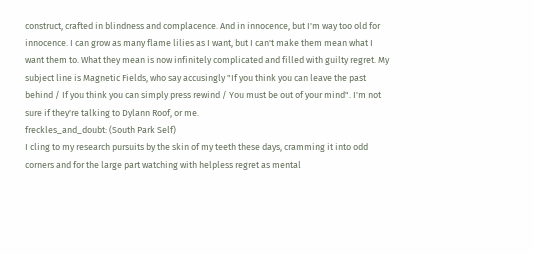construct, crafted in blindness and complacence. And in innocence, but I'm way too old for innocence. I can grow as many flame lilies as I want, but I can't make them mean what I want them to. What they mean is now infinitely complicated and filled with guilty regret. My subject line is Magnetic Fields, who say accusingly "If you think you can leave the past behind / If you think you can simply press rewind / You must be out of your mind". I'm not sure if they're talking to Dylann Roof, or me.
freckles_and_doubt: (South Park Self)
I cling to my research pursuits by the skin of my teeth these days, cramming it into odd corners and for the large part watching with helpless regret as mental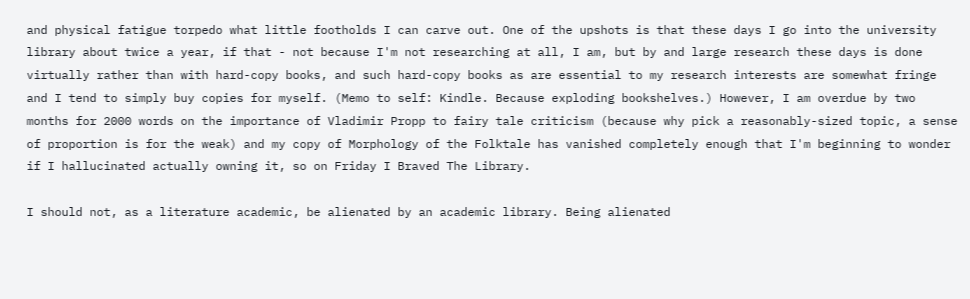and physical fatigue torpedo what little footholds I can carve out. One of the upshots is that these days I go into the university library about twice a year, if that - not because I'm not researching at all, I am, but by and large research these days is done virtually rather than with hard-copy books, and such hard-copy books as are essential to my research interests are somewhat fringe and I tend to simply buy copies for myself. (Memo to self: Kindle. Because exploding bookshelves.) However, I am overdue by two months for 2000 words on the importance of Vladimir Propp to fairy tale criticism (because why pick a reasonably-sized topic, a sense of proportion is for the weak) and my copy of Morphology of the Folktale has vanished completely enough that I'm beginning to wonder if I hallucinated actually owning it, so on Friday I Braved The Library.

I should not, as a literature academic, be alienated by an academic library. Being alienated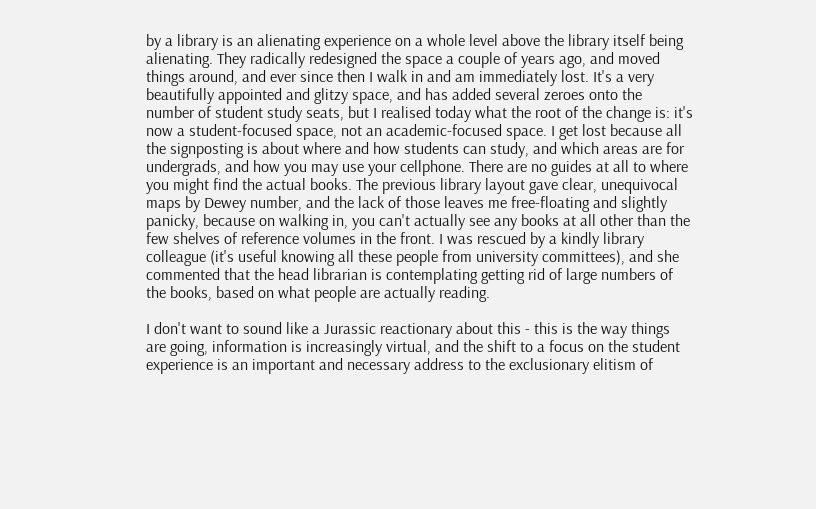by a library is an alienating experience on a whole level above the library itself being alienating. They radically redesigned the space a couple of years ago, and moved things around, and ever since then I walk in and am immediately lost. It's a very beautifully appointed and glitzy space, and has added several zeroes onto the number of student study seats, but I realised today what the root of the change is: it's now a student-focused space, not an academic-focused space. I get lost because all the signposting is about where and how students can study, and which areas are for undergrads, and how you may use your cellphone. There are no guides at all to where you might find the actual books. The previous library layout gave clear, unequivocal maps by Dewey number, and the lack of those leaves me free-floating and slightly panicky, because on walking in, you can't actually see any books at all other than the few shelves of reference volumes in the front. I was rescued by a kindly library colleague (it's useful knowing all these people from university committees), and she commented that the head librarian is contemplating getting rid of large numbers of the books, based on what people are actually reading.

I don't want to sound like a Jurassic reactionary about this - this is the way things are going, information is increasingly virtual, and the shift to a focus on the student experience is an important and necessary address to the exclusionary elitism of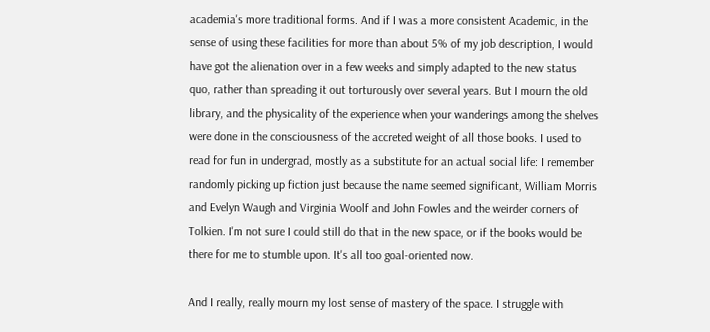academia's more traditional forms. And if I was a more consistent Academic, in the sense of using these facilities for more than about 5% of my job description, I would have got the alienation over in a few weeks and simply adapted to the new status quo, rather than spreading it out torturously over several years. But I mourn the old library, and the physicality of the experience when your wanderings among the shelves were done in the consciousness of the accreted weight of all those books. I used to read for fun in undergrad, mostly as a substitute for an actual social life: I remember randomly picking up fiction just because the name seemed significant, William Morris and Evelyn Waugh and Virginia Woolf and John Fowles and the weirder corners of Tolkien. I'm not sure I could still do that in the new space, or if the books would be there for me to stumble upon. It's all too goal-oriented now.

And I really, really mourn my lost sense of mastery of the space. I struggle with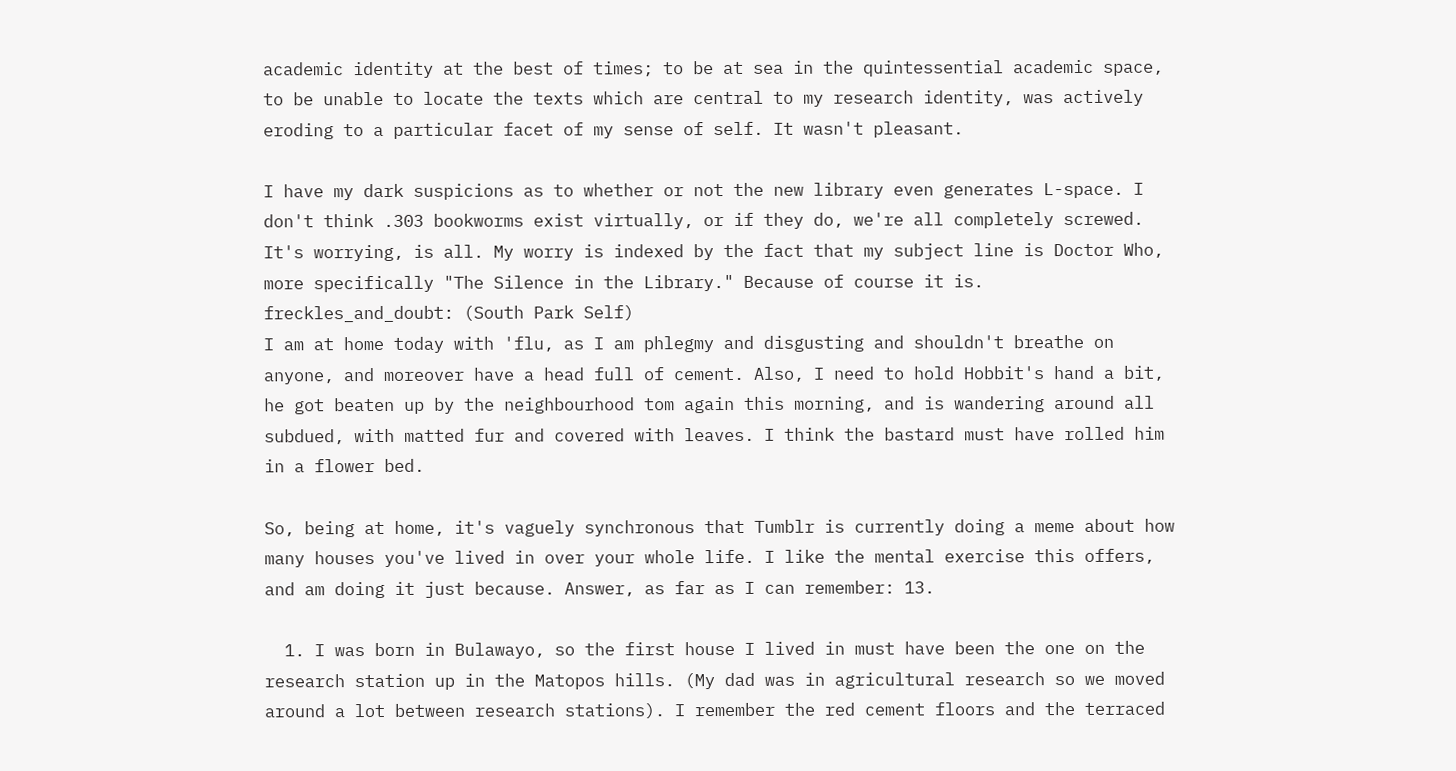academic identity at the best of times; to be at sea in the quintessential academic space, to be unable to locate the texts which are central to my research identity, was actively eroding to a particular facet of my sense of self. It wasn't pleasant.

I have my dark suspicions as to whether or not the new library even generates L-space. I don't think .303 bookworms exist virtually, or if they do, we're all completely screwed. It's worrying, is all. My worry is indexed by the fact that my subject line is Doctor Who, more specifically "The Silence in the Library." Because of course it is.
freckles_and_doubt: (South Park Self)
I am at home today with 'flu, as I am phlegmy and disgusting and shouldn't breathe on anyone, and moreover have a head full of cement. Also, I need to hold Hobbit's hand a bit, he got beaten up by the neighbourhood tom again this morning, and is wandering around all subdued, with matted fur and covered with leaves. I think the bastard must have rolled him in a flower bed.

So, being at home, it's vaguely synchronous that Tumblr is currently doing a meme about how many houses you've lived in over your whole life. I like the mental exercise this offers, and am doing it just because. Answer, as far as I can remember: 13.

  1. I was born in Bulawayo, so the first house I lived in must have been the one on the research station up in the Matopos hills. (My dad was in agricultural research so we moved around a lot between research stations). I remember the red cement floors and the terraced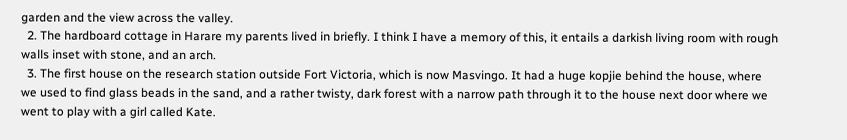garden and the view across the valley.
  2. The hardboard cottage in Harare my parents lived in briefly. I think I have a memory of this, it entails a darkish living room with rough walls inset with stone, and an arch.
  3. The first house on the research station outside Fort Victoria, which is now Masvingo. It had a huge kopjie behind the house, where we used to find glass beads in the sand, and a rather twisty, dark forest with a narrow path through it to the house next door where we went to play with a girl called Kate.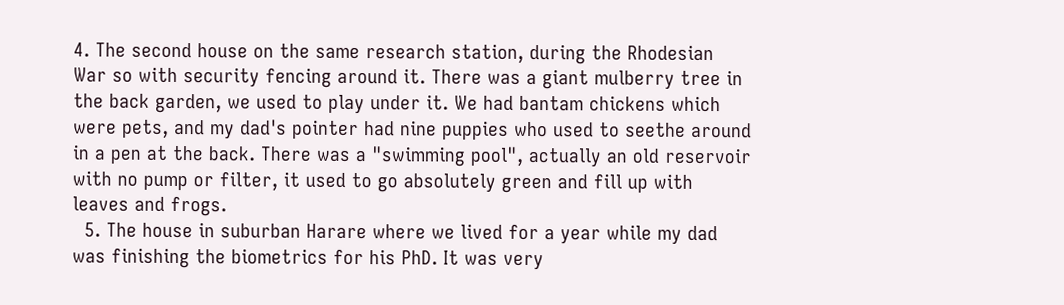4. The second house on the same research station, during the Rhodesian War so with security fencing around it. There was a giant mulberry tree in the back garden, we used to play under it. We had bantam chickens which were pets, and my dad's pointer had nine puppies who used to seethe around in a pen at the back. There was a "swimming pool", actually an old reservoir with no pump or filter, it used to go absolutely green and fill up with leaves and frogs.
  5. The house in suburban Harare where we lived for a year while my dad was finishing the biometrics for his PhD. It was very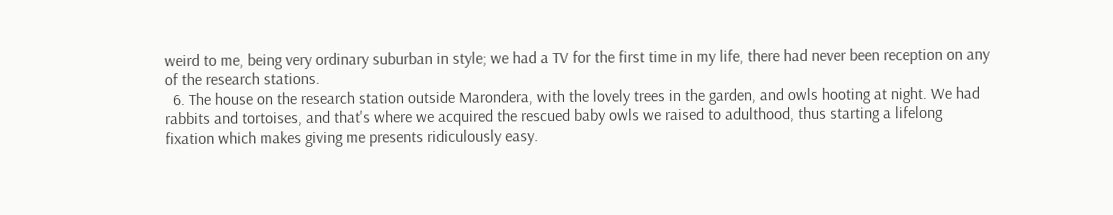weird to me, being very ordinary suburban in style; we had a TV for the first time in my life, there had never been reception on any of the research stations.
  6. The house on the research station outside Marondera, with the lovely trees in the garden, and owls hooting at night. We had rabbits and tortoises, and that's where we acquired the rescued baby owls we raised to adulthood, thus starting a lifelong fixation which makes giving me presents ridiculously easy.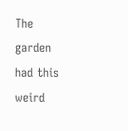The garden had this weird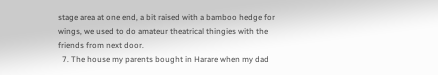stage area at one end, a bit raised with a bamboo hedge for wings, we used to do amateur theatrical thingies with the friends from next door.
  7. The house my parents bought in Harare when my dad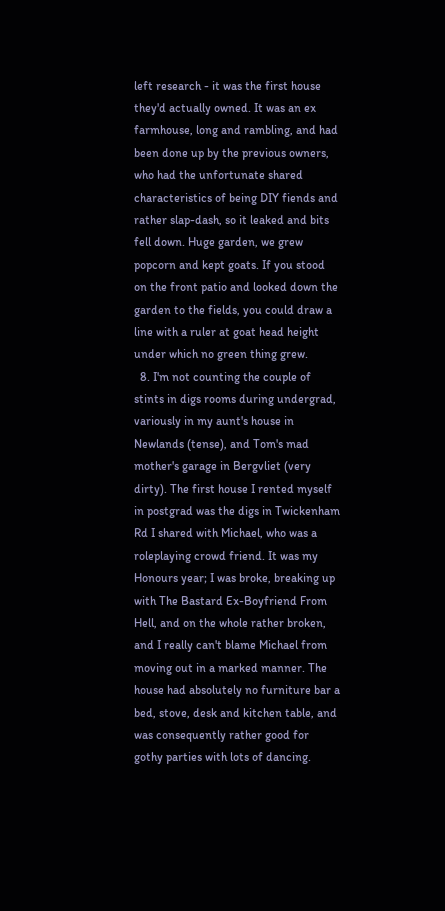left research - it was the first house they'd actually owned. It was an ex farmhouse, long and rambling, and had been done up by the previous owners, who had the unfortunate shared characteristics of being DIY fiends and rather slap-dash, so it leaked and bits fell down. Huge garden, we grew popcorn and kept goats. If you stood on the front patio and looked down the garden to the fields, you could draw a line with a ruler at goat head height under which no green thing grew.
  8. I'm not counting the couple of stints in digs rooms during undergrad, variously in my aunt's house in Newlands (tense), and Tom's mad mother's garage in Bergvliet (very dirty). The first house I rented myself in postgrad was the digs in Twickenham Rd I shared with Michael, who was a roleplaying crowd friend. It was my Honours year; I was broke, breaking up with The Bastard Ex-Boyfriend From Hell, and on the whole rather broken, and I really can't blame Michael from moving out in a marked manner. The house had absolutely no furniture bar a bed, stove, desk and kitchen table, and was consequently rather good for gothy parties with lots of dancing.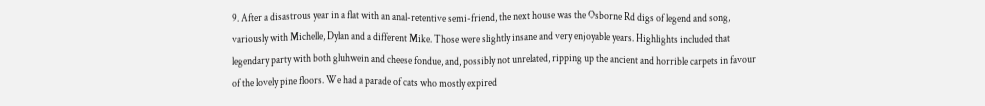9. After a disastrous year in a flat with an anal-retentive semi-friend, the next house was the Osborne Rd digs of legend and song, variously with Michelle, Dylan and a different Mike. Those were slightly insane and very enjoyable years. Highlights included that legendary party with both gluhwein and cheese fondue, and, possibly not unrelated, ripping up the ancient and horrible carpets in favour of the lovely pine floors. We had a parade of cats who mostly expired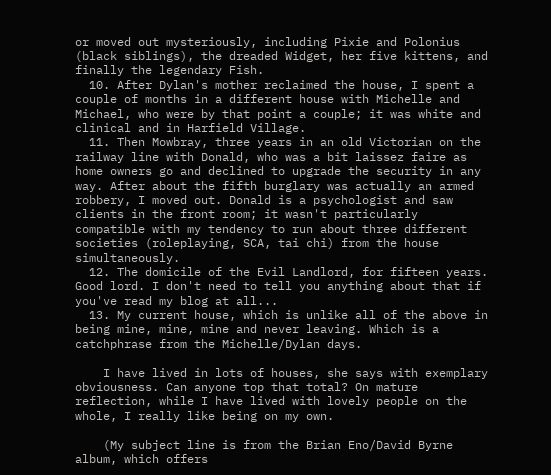or moved out mysteriously, including Pixie and Polonius (black siblings), the dreaded Widget, her five kittens, and finally the legendary Fish.
  10. After Dylan's mother reclaimed the house, I spent a couple of months in a different house with Michelle and Michael, who were by that point a couple; it was white and clinical and in Harfield Village.
  11. Then Mowbray, three years in an old Victorian on the railway line with Donald, who was a bit laissez faire as home owners go and declined to upgrade the security in any way. After about the fifth burglary was actually an armed robbery, I moved out. Donald is a psychologist and saw clients in the front room; it wasn't particularly compatible with my tendency to run about three different societies (roleplaying, SCA, tai chi) from the house simultaneously.
  12. The domicile of the Evil Landlord, for fifteen years. Good lord. I don't need to tell you anything about that if you've read my blog at all...
  13. My current house, which is unlike all of the above in being mine, mine, mine and never leaving. Which is a catchphrase from the Michelle/Dylan days.

    I have lived in lots of houses, she says with exemplary obviousness. Can anyone top that total? On mature reflection, while I have lived with lovely people on the whole, I really like being on my own.

    (My subject line is from the Brian Eno/David Byrne album, which offers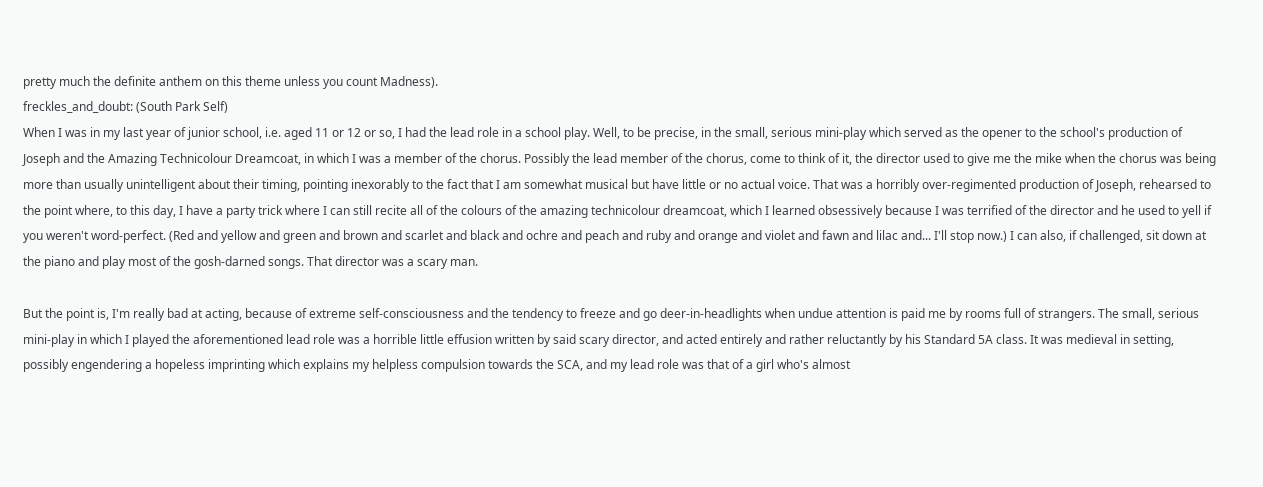pretty much the definite anthem on this theme unless you count Madness).
freckles_and_doubt: (South Park Self)
When I was in my last year of junior school, i.e. aged 11 or 12 or so, I had the lead role in a school play. Well, to be precise, in the small, serious mini-play which served as the opener to the school's production of Joseph and the Amazing Technicolour Dreamcoat, in which I was a member of the chorus. Possibly the lead member of the chorus, come to think of it, the director used to give me the mike when the chorus was being more than usually unintelligent about their timing, pointing inexorably to the fact that I am somewhat musical but have little or no actual voice. That was a horribly over-regimented production of Joseph, rehearsed to the point where, to this day, I have a party trick where I can still recite all of the colours of the amazing technicolour dreamcoat, which I learned obsessively because I was terrified of the director and he used to yell if you weren't word-perfect. (Red and yellow and green and brown and scarlet and black and ochre and peach and ruby and orange and violet and fawn and lilac and... I'll stop now.) I can also, if challenged, sit down at the piano and play most of the gosh-darned songs. That director was a scary man.

But the point is, I'm really bad at acting, because of extreme self-consciousness and the tendency to freeze and go deer-in-headlights when undue attention is paid me by rooms full of strangers. The small, serious mini-play in which I played the aforementioned lead role was a horrible little effusion written by said scary director, and acted entirely and rather reluctantly by his Standard 5A class. It was medieval in setting, possibly engendering a hopeless imprinting which explains my helpless compulsion towards the SCA, and my lead role was that of a girl who's almost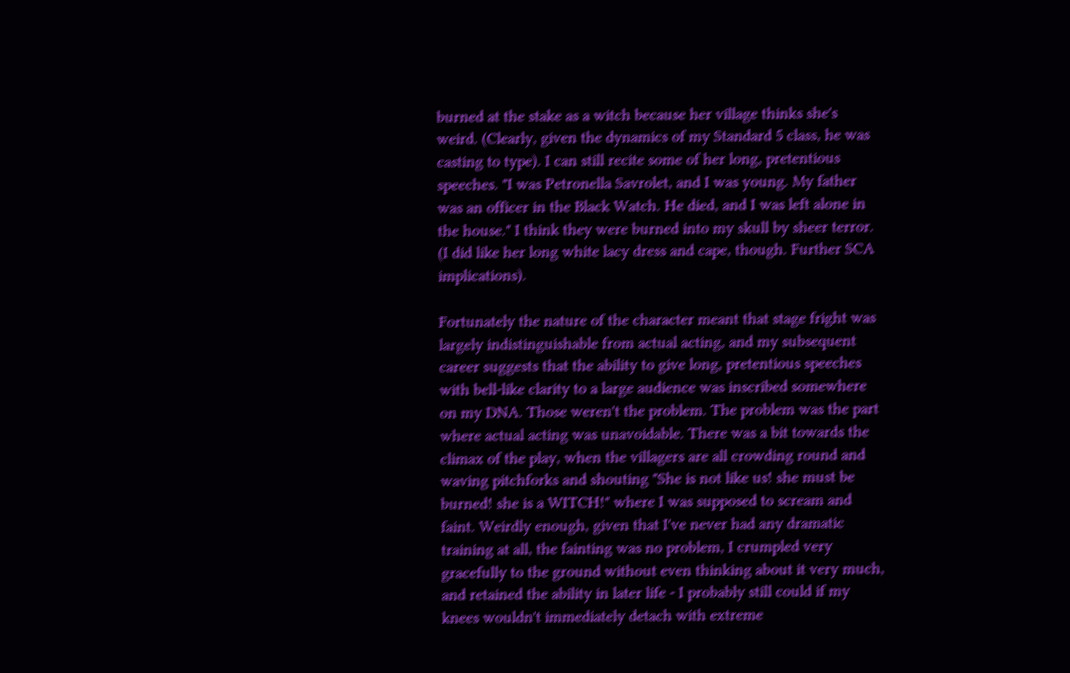burned at the stake as a witch because her village thinks she's weird. (Clearly, given the dynamics of my Standard 5 class, he was casting to type). I can still recite some of her long, pretentious speeches. "I was Petronella Savrolet, and I was young. My father was an officer in the Black Watch. He died, and I was left alone in the house." I think they were burned into my skull by sheer terror. (I did like her long white lacy dress and cape, though. Further SCA implications).

Fortunately the nature of the character meant that stage fright was largely indistinguishable from actual acting, and my subsequent career suggests that the ability to give long, pretentious speeches with bell-like clarity to a large audience was inscribed somewhere on my DNA. Those weren't the problem. The problem was the part where actual acting was unavoidable. There was a bit towards the climax of the play, when the villagers are all crowding round and waving pitchforks and shouting "She is not like us! she must be burned! she is a WITCH!" where I was supposed to scream and faint. Weirdly enough, given that I've never had any dramatic training at all, the fainting was no problem, I crumpled very gracefully to the ground without even thinking about it very much, and retained the ability in later life - I probably still could if my knees wouldn't immediately detach with extreme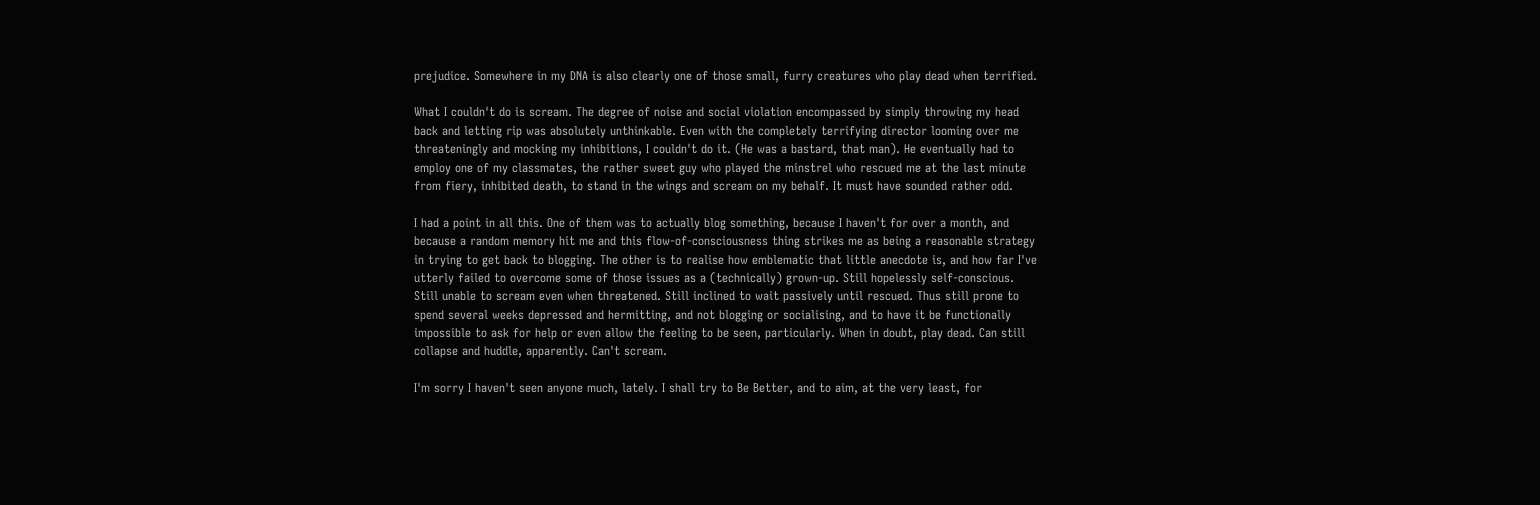prejudice. Somewhere in my DNA is also clearly one of those small, furry creatures who play dead when terrified.

What I couldn't do is scream. The degree of noise and social violation encompassed by simply throwing my head back and letting rip was absolutely unthinkable. Even with the completely terrifying director looming over me threateningly and mocking my inhibitions, I couldn't do it. (He was a bastard, that man). He eventually had to employ one of my classmates, the rather sweet guy who played the minstrel who rescued me at the last minute from fiery, inhibited death, to stand in the wings and scream on my behalf. It must have sounded rather odd.

I had a point in all this. One of them was to actually blog something, because I haven't for over a month, and because a random memory hit me and this flow-of-consciousness thing strikes me as being a reasonable strategy in trying to get back to blogging. The other is to realise how emblematic that little anecdote is, and how far I've utterly failed to overcome some of those issues as a (technically) grown-up. Still hopelessly self-conscious. Still unable to scream even when threatened. Still inclined to wait passively until rescued. Thus still prone to spend several weeks depressed and hermitting, and not blogging or socialising, and to have it be functionally impossible to ask for help or even allow the feeling to be seen, particularly. When in doubt, play dead. Can still collapse and huddle, apparently. Can't scream.

I'm sorry I haven't seen anyone much, lately. I shall try to Be Better, and to aim, at the very least, for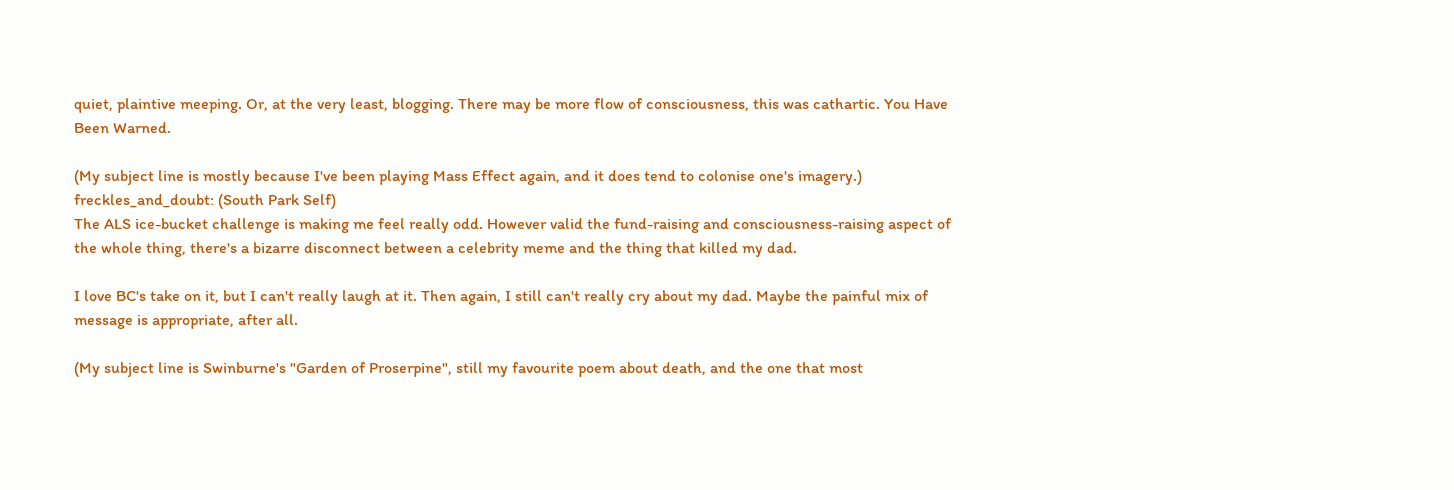quiet, plaintive meeping. Or, at the very least, blogging. There may be more flow of consciousness, this was cathartic. You Have Been Warned.

(My subject line is mostly because I've been playing Mass Effect again, and it does tend to colonise one's imagery.)
freckles_and_doubt: (South Park Self)
The ALS ice-bucket challenge is making me feel really odd. However valid the fund-raising and consciousness-raising aspect of the whole thing, there's a bizarre disconnect between a celebrity meme and the thing that killed my dad.

I love BC's take on it, but I can't really laugh at it. Then again, I still can't really cry about my dad. Maybe the painful mix of message is appropriate, after all.

(My subject line is Swinburne's "Garden of Proserpine", still my favourite poem about death, and the one that most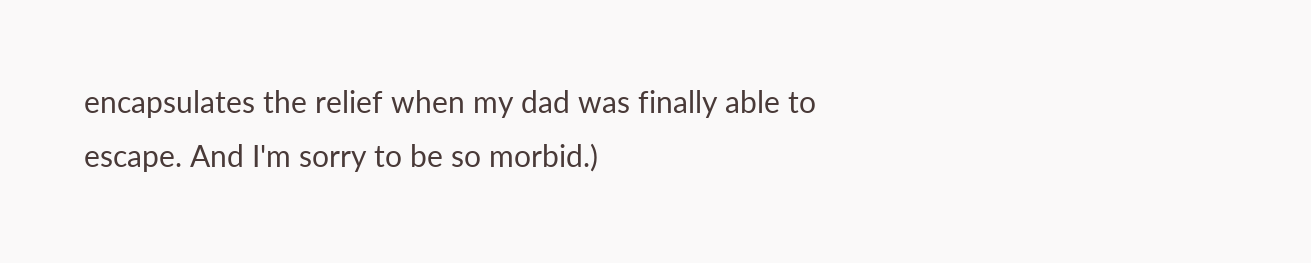encapsulates the relief when my dad was finally able to escape. And I'm sorry to be so morbid.)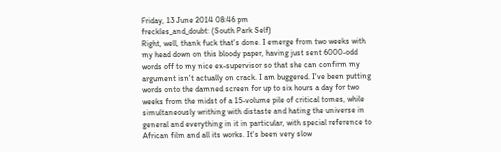Friday, 13 June 2014 08:46 pm
freckles_and_doubt: (South Park Self)
Right, well, thank fuck that's done. I emerge from two weeks with my head down on this bloody paper, having just sent 6000-odd words off to my nice ex-supervisor so that she can confirm my argument isn't actually on crack. I am buggered. I've been putting words onto the damned screen for up to six hours a day for two weeks from the midst of a 15-volume pile of critical tomes, while simultaneously writhing with distaste and hating the universe in general and everything in it in particular, with special reference to African film and all its works. It's been very slow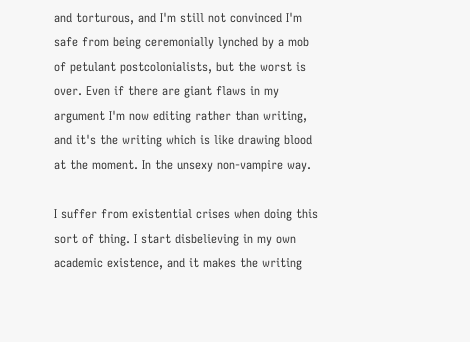and torturous, and I'm still not convinced I'm safe from being ceremonially lynched by a mob of petulant postcolonialists, but the worst is over. Even if there are giant flaws in my argument I'm now editing rather than writing, and it's the writing which is like drawing blood at the moment. In the unsexy non-vampire way.

I suffer from existential crises when doing this sort of thing. I start disbelieving in my own academic existence, and it makes the writing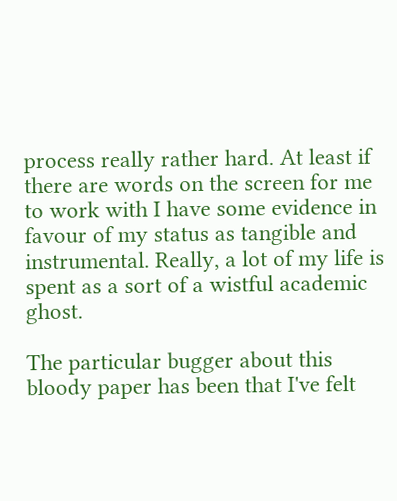process really rather hard. At least if there are words on the screen for me to work with I have some evidence in favour of my status as tangible and instrumental. Really, a lot of my life is spent as a sort of a wistful academic ghost.

The particular bugger about this bloody paper has been that I've felt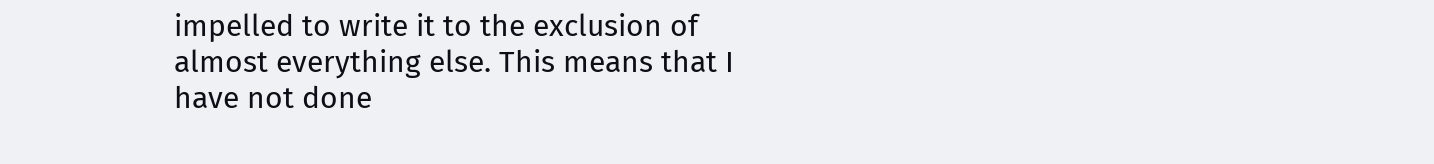impelled to write it to the exclusion of almost everything else. This means that I have not done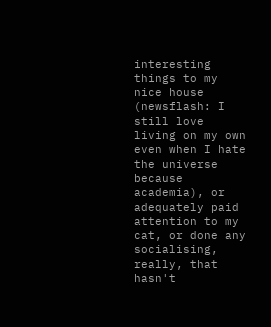interesting things to my nice house (newsflash: I still love living on my own even when I hate the universe because academia), or adequately paid attention to my cat, or done any socialising, really, that hasn't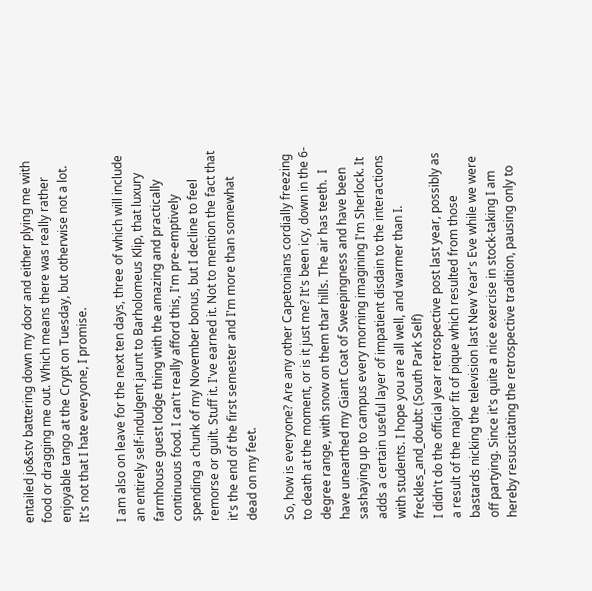entailed jo&stv battering down my door and either plying me with food or dragging me out. Which means there was really rather enjoyable tango at the Crypt on Tuesday, but otherwise not a lot. It's not that I hate everyone, I promise.

I am also on leave for the next ten days, three of which will include an entirely self-indulgent jaunt to Barholomeus Klip, that luxury farmhouse guest lodge thing with the amazing and practically continuous food. I can't really afford this, I'm pre-emptively spending a chunk of my November bonus, but I decline to feel remorse or guilt. Stuff it. I've earned it. Not to mention the fact that it's the end of the first semester and I'm more than somewhat dead on my feet.

So, how is everyone? Are any other Capetonians cordially freezing to death at the moment, or is it just me? It's been icy, down in the 6-degree range, with snow on them thar hills. The air has teeth.  I have unearthed my Giant Coat of Sweepingness and have been sashaying up to campus every morning imagining I'm Sherlock. It adds a certain useful layer of impatient disdain to the interactions with students. I hope you are all well, and warmer than I.
freckles_and_doubt: (South Park Self)
I didn't do the official year retrospective post last year, possibly as a result of the major fit of pique which resulted from those bastards nicking the television last New Year's Eve while we were off partying. Since it's quite a nice exercise in stock-taking I am hereby resuscitating the retrospective tradition, pausing only to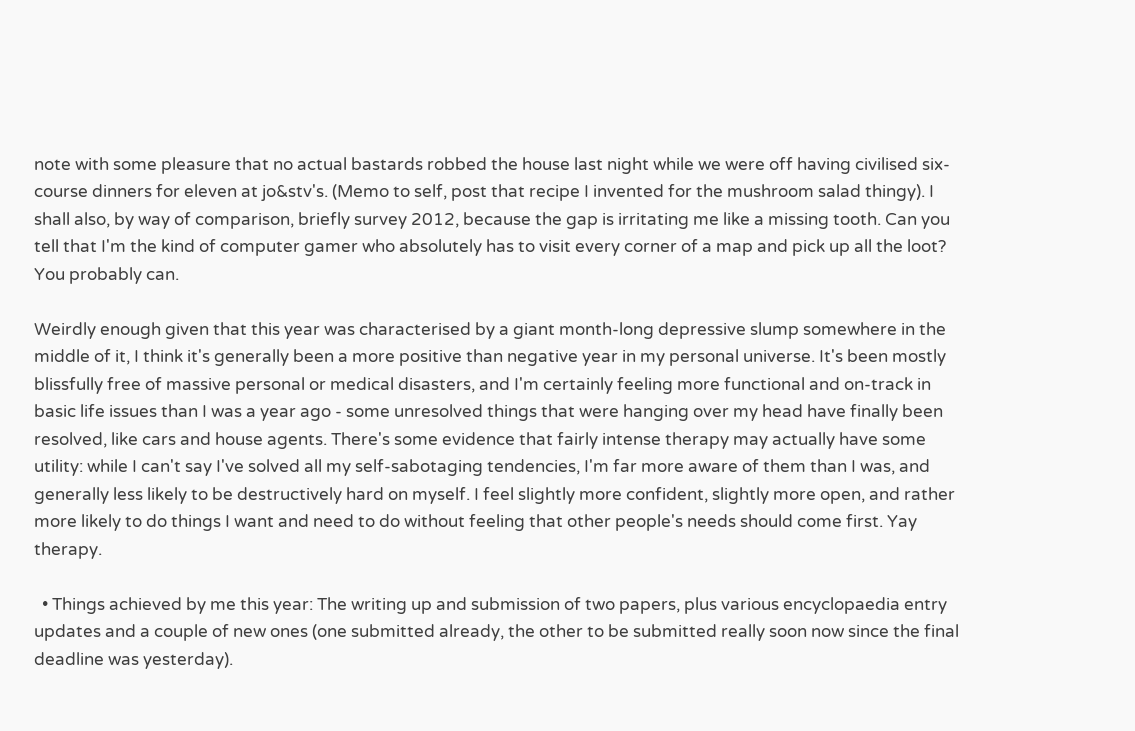note with some pleasure that no actual bastards robbed the house last night while we were off having civilised six-course dinners for eleven at jo&stv's. (Memo to self, post that recipe I invented for the mushroom salad thingy). I shall also, by way of comparison, briefly survey 2012, because the gap is irritating me like a missing tooth. Can you tell that I'm the kind of computer gamer who absolutely has to visit every corner of a map and pick up all the loot? You probably can.

Weirdly enough given that this year was characterised by a giant month-long depressive slump somewhere in the middle of it, I think it's generally been a more positive than negative year in my personal universe. It's been mostly blissfully free of massive personal or medical disasters, and I'm certainly feeling more functional and on-track in basic life issues than I was a year ago - some unresolved things that were hanging over my head have finally been resolved, like cars and house agents. There's some evidence that fairly intense therapy may actually have some utility: while I can't say I've solved all my self-sabotaging tendencies, I'm far more aware of them than I was, and generally less likely to be destructively hard on myself. I feel slightly more confident, slightly more open, and rather more likely to do things I want and need to do without feeling that other people's needs should come first. Yay therapy.

  • Things achieved by me this year: The writing up and submission of two papers, plus various encyclopaedia entry updates and a couple of new ones (one submitted already, the other to be submitted really soon now since the final deadline was yesterday).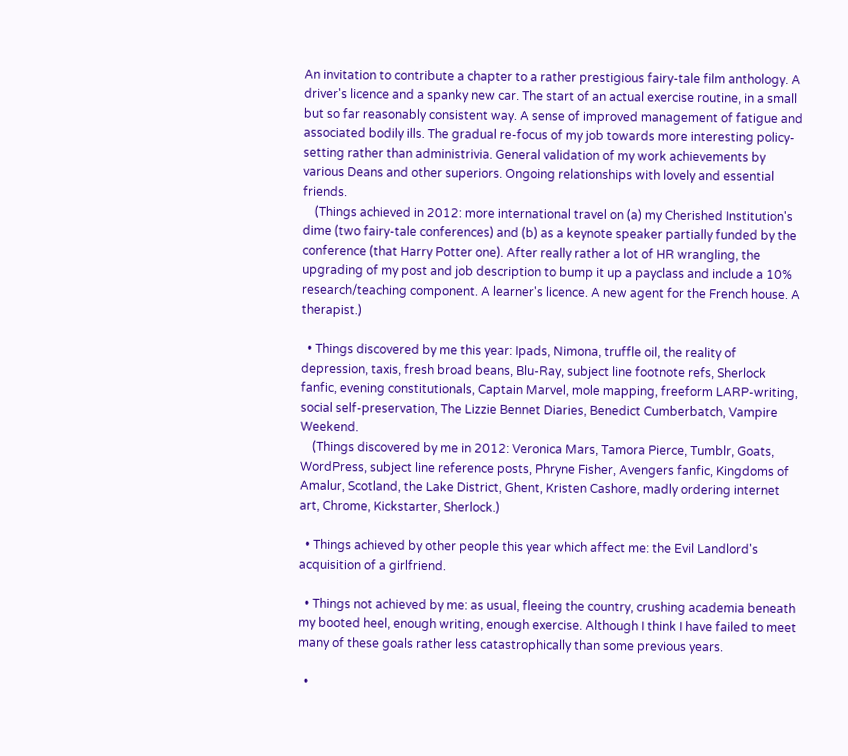An invitation to contribute a chapter to a rather prestigious fairy-tale film anthology. A driver's licence and a spanky new car. The start of an actual exercise routine, in a small but so far reasonably consistent way. A sense of improved management of fatigue and associated bodily ills. The gradual re-focus of my job towards more interesting policy-setting rather than administrivia. General validation of my work achievements by various Deans and other superiors. Ongoing relationships with lovely and essential friends.
    (Things achieved in 2012: more international travel on (a) my Cherished Institution's dime (two fairy-tale conferences) and (b) as a keynote speaker partially funded by the conference (that Harry Potter one). After really rather a lot of HR wrangling, the upgrading of my post and job description to bump it up a payclass and include a 10% research/teaching component. A learner's licence. A new agent for the French house. A therapist.)

  • Things discovered by me this year: Ipads, Nimona, truffle oil, the reality of depression, taxis, fresh broad beans, Blu-Ray, subject line footnote refs, Sherlock fanfic, evening constitutionals, Captain Marvel, mole mapping, freeform LARP-writing, social self-preservation, The Lizzie Bennet Diaries, Benedict Cumberbatch, Vampire Weekend.
    (Things discovered by me in 2012: Veronica Mars, Tamora Pierce, Tumblr, Goats, WordPress, subject line reference posts, Phryne Fisher, Avengers fanfic, Kingdoms of Amalur, Scotland, the Lake District, Ghent, Kristen Cashore, madly ordering internet art, Chrome, Kickstarter, Sherlock.)

  • Things achieved by other people this year which affect me: the Evil Landlord's acquisition of a girlfriend.

  • Things not achieved by me: as usual, fleeing the country, crushing academia beneath my booted heel, enough writing, enough exercise. Although I think I have failed to meet many of these goals rather less catastrophically than some previous years.

  •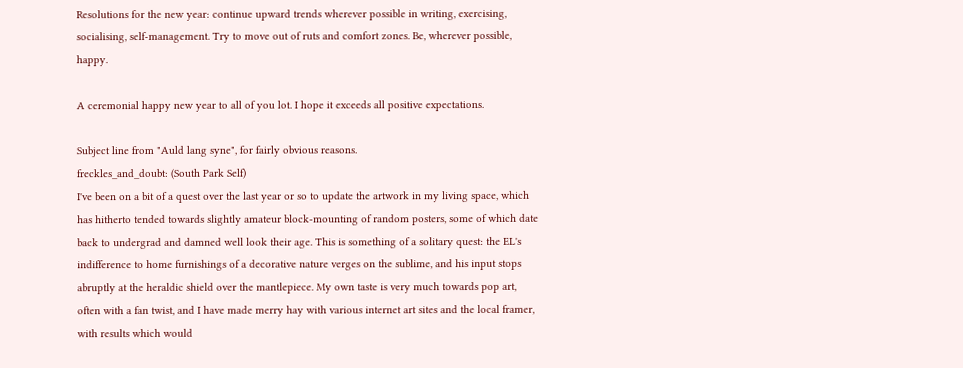Resolutions for the new year: continue upward trends wherever possible in writing, exercising, socialising, self-management. Try to move out of ruts and comfort zones. Be, wherever possible, happy.

A ceremonial happy new year to all of you lot. I hope it exceeds all positive expectations.

Subject line from "Auld lang syne", for fairly obvious reasons.
freckles_and_doubt: (South Park Self)
I've been on a bit of a quest over the last year or so to update the artwork in my living space, which has hitherto tended towards slightly amateur block-mounting of random posters, some of which date back to undergrad and damned well look their age. This is something of a solitary quest: the EL's indifference to home furnishings of a decorative nature verges on the sublime, and his input stops abruptly at the heraldic shield over the mantlepiece. My own taste is very much towards pop art, often with a fan twist, and I have made merry hay with various internet art sites and the local framer, with results which would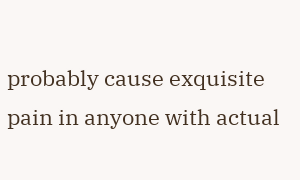probably cause exquisite pain in anyone with actual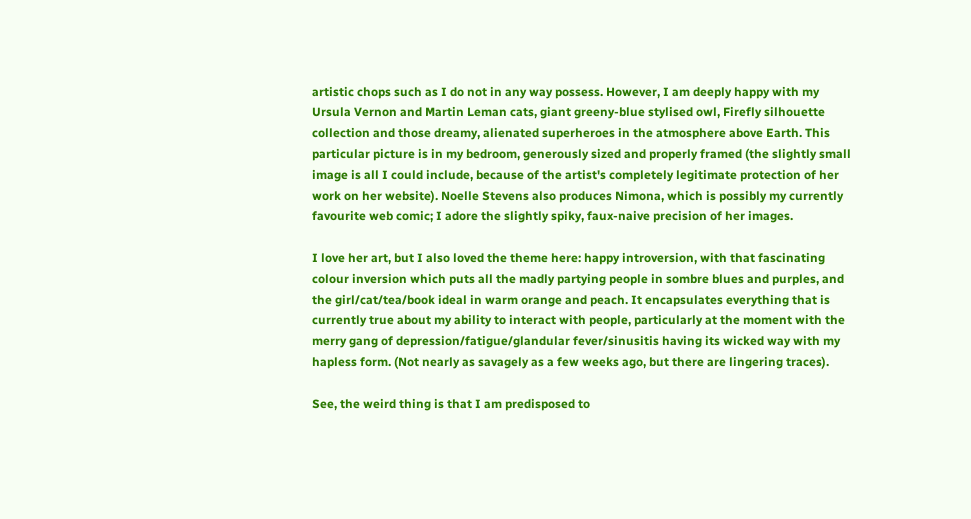artistic chops such as I do not in any way possess. However, I am deeply happy with my Ursula Vernon and Martin Leman cats, giant greeny-blue stylised owl, Firefly silhouette collection and those dreamy, alienated superheroes in the atmosphere above Earth. This particular picture is in my bedroom, generously sized and properly framed (the slightly small image is all I could include, because of the artist's completely legitimate protection of her work on her website). Noelle Stevens also produces Nimona, which is possibly my currently favourite web comic; I adore the slightly spiky, faux-naive precision of her images.

I love her art, but I also loved the theme here: happy introversion, with that fascinating colour inversion which puts all the madly partying people in sombre blues and purples, and the girl/cat/tea/book ideal in warm orange and peach. It encapsulates everything that is currently true about my ability to interact with people, particularly at the moment with the merry gang of depression/fatigue/glandular fever/sinusitis having its wicked way with my hapless form. (Not nearly as savagely as a few weeks ago, but there are lingering traces).

See, the weird thing is that I am predisposed to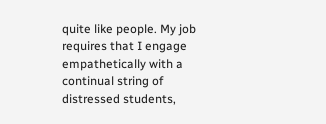quite like people. My job requires that I engage empathetically with a continual string of distressed students,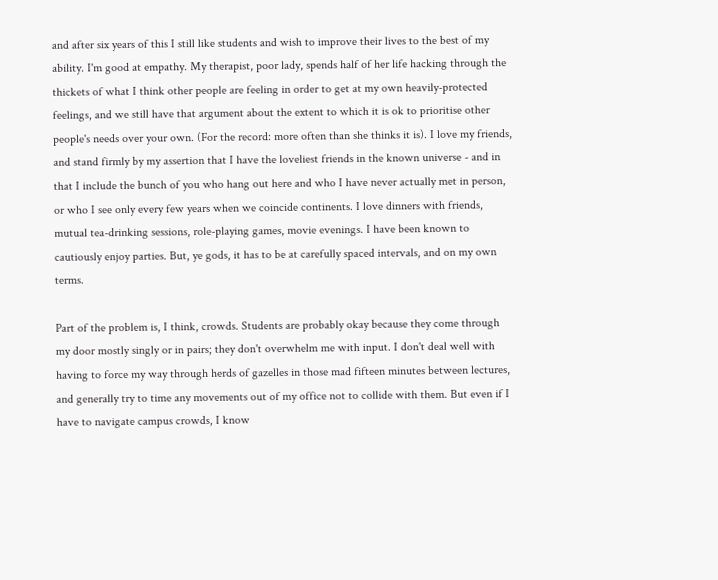and after six years of this I still like students and wish to improve their lives to the best of my ability. I'm good at empathy. My therapist, poor lady, spends half of her life hacking through the thickets of what I think other people are feeling in order to get at my own heavily-protected feelings, and we still have that argument about the extent to which it is ok to prioritise other people's needs over your own. (For the record: more often than she thinks it is). I love my friends, and stand firmly by my assertion that I have the loveliest friends in the known universe - and in that I include the bunch of you who hang out here and who I have never actually met in person, or who I see only every few years when we coincide continents. I love dinners with friends, mutual tea-drinking sessions, role-playing games, movie evenings. I have been known to cautiously enjoy parties. But, ye gods, it has to be at carefully spaced intervals, and on my own terms.

Part of the problem is, I think, crowds. Students are probably okay because they come through my door mostly singly or in pairs; they don't overwhelm me with input. I don't deal well with having to force my way through herds of gazelles in those mad fifteen minutes between lectures, and generally try to time any movements out of my office not to collide with them. But even if I have to navigate campus crowds, I know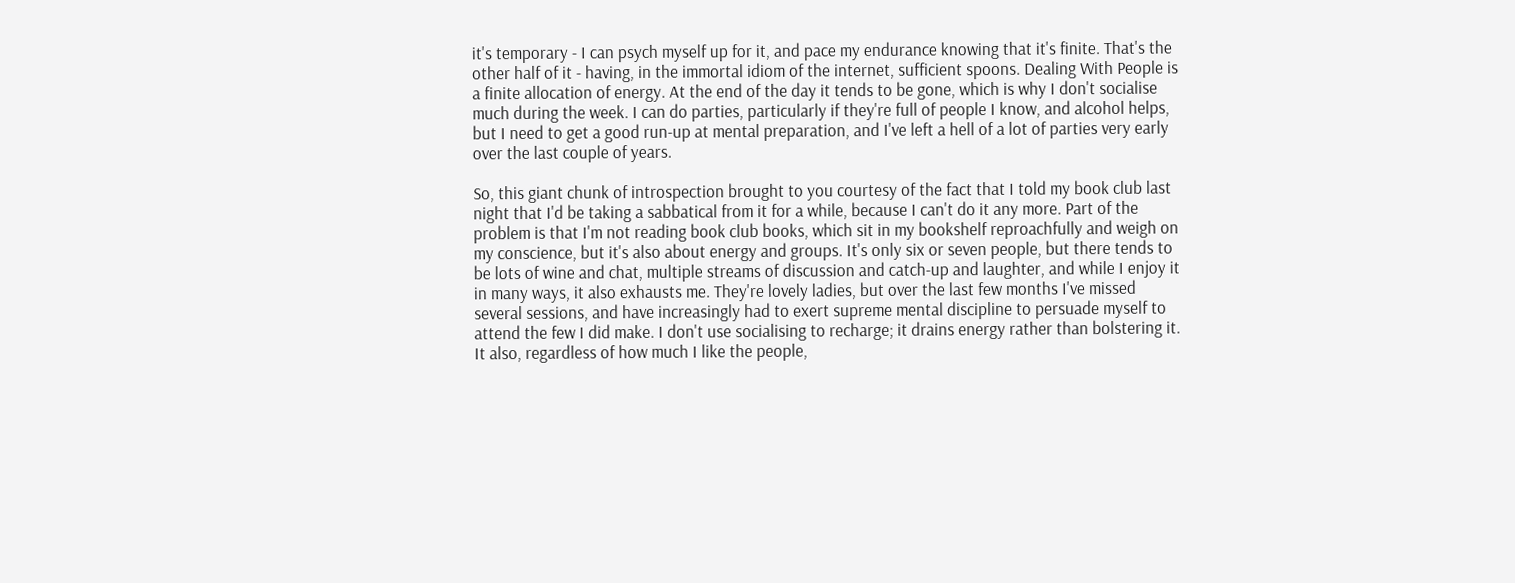it's temporary - I can psych myself up for it, and pace my endurance knowing that it's finite. That's the other half of it - having, in the immortal idiom of the internet, sufficient spoons. Dealing With People is a finite allocation of energy. At the end of the day it tends to be gone, which is why I don't socialise much during the week. I can do parties, particularly if they're full of people I know, and alcohol helps, but I need to get a good run-up at mental preparation, and I've left a hell of a lot of parties very early over the last couple of years.

So, this giant chunk of introspection brought to you courtesy of the fact that I told my book club last night that I'd be taking a sabbatical from it for a while, because I can't do it any more. Part of the problem is that I'm not reading book club books, which sit in my bookshelf reproachfully and weigh on my conscience, but it's also about energy and groups. It's only six or seven people, but there tends to be lots of wine and chat, multiple streams of discussion and catch-up and laughter, and while I enjoy it in many ways, it also exhausts me. They're lovely ladies, but over the last few months I've missed several sessions, and have increasingly had to exert supreme mental discipline to persuade myself to attend the few I did make. I don't use socialising to recharge; it drains energy rather than bolstering it. It also, regardless of how much I like the people,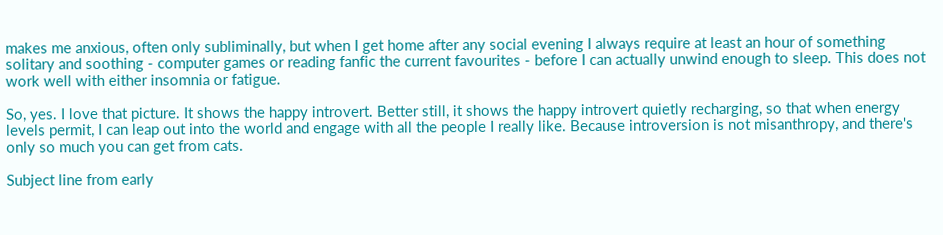makes me anxious, often only subliminally, but when I get home after any social evening I always require at least an hour of something solitary and soothing - computer games or reading fanfic the current favourites - before I can actually unwind enough to sleep. This does not work well with either insomnia or fatigue.

So, yes. I love that picture. It shows the happy introvert. Better still, it shows the happy introvert quietly recharging, so that when energy levels permit, I can leap out into the world and engage with all the people I really like. Because introversion is not misanthropy, and there's only so much you can get from cats.

Subject line from early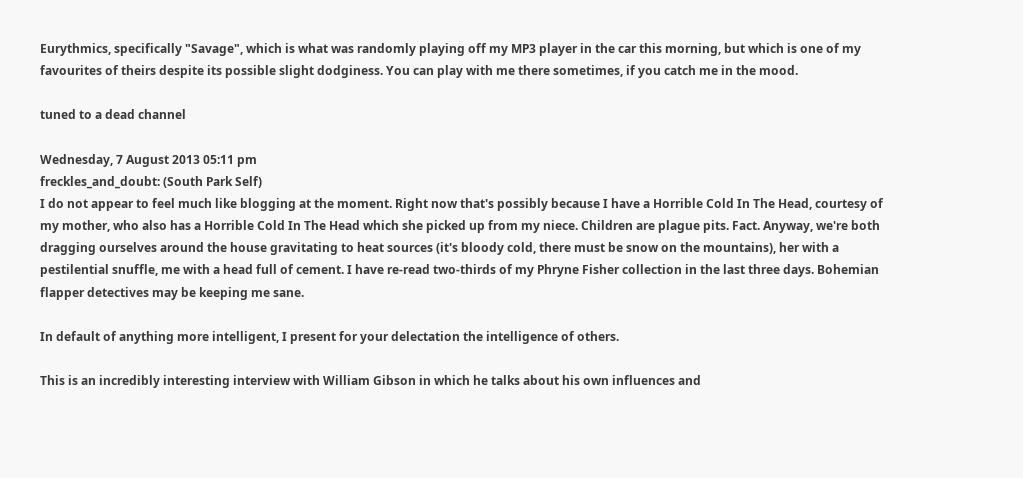Eurythmics, specifically "Savage", which is what was randomly playing off my MP3 player in the car this morning, but which is one of my favourites of theirs despite its possible slight dodginess. You can play with me there sometimes, if you catch me in the mood.

tuned to a dead channel

Wednesday, 7 August 2013 05:11 pm
freckles_and_doubt: (South Park Self)
I do not appear to feel much like blogging at the moment. Right now that's possibly because I have a Horrible Cold In The Head, courtesy of my mother, who also has a Horrible Cold In The Head which she picked up from my niece. Children are plague pits. Fact. Anyway, we're both dragging ourselves around the house gravitating to heat sources (it's bloody cold, there must be snow on the mountains), her with a pestilential snuffle, me with a head full of cement. I have re-read two-thirds of my Phryne Fisher collection in the last three days. Bohemian flapper detectives may be keeping me sane.

In default of anything more intelligent, I present for your delectation the intelligence of others.

This is an incredibly interesting interview with William Gibson in which he talks about his own influences and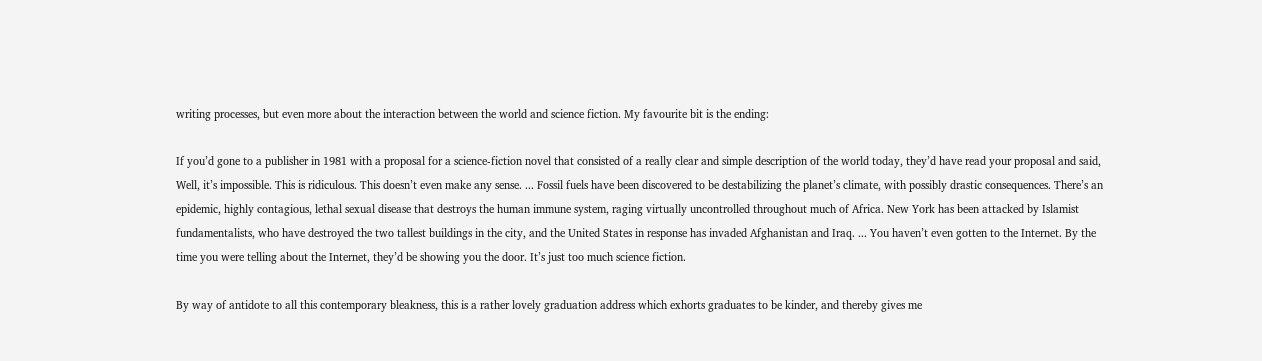writing processes, but even more about the interaction between the world and science fiction. My favourite bit is the ending:

If you’d gone to a publisher in 1981 with a proposal for a science-fiction novel that consisted of a really clear and simple description of the world today, they’d have read your proposal and said, Well, it’s impossible. This is ridiculous. This doesn’t even make any sense. ... Fossil fuels have been discovered to be destabilizing the planet’s climate, with possibly drastic consequences. There’s an epidemic, highly contagious, lethal sexual disease that destroys the human immune system, raging virtually uncontrolled throughout much of Africa. New York has been attacked by Islamist fundamentalists, who have destroyed the two tallest buildings in the city, and the United States in response has invaded Afghanistan and Iraq. ... You haven’t even gotten to the Internet. By the time you were telling about the Internet, they’d be showing you the door. It’s just too much science fiction.

By way of antidote to all this contemporary bleakness, this is a rather lovely graduation address which exhorts graduates to be kinder, and thereby gives me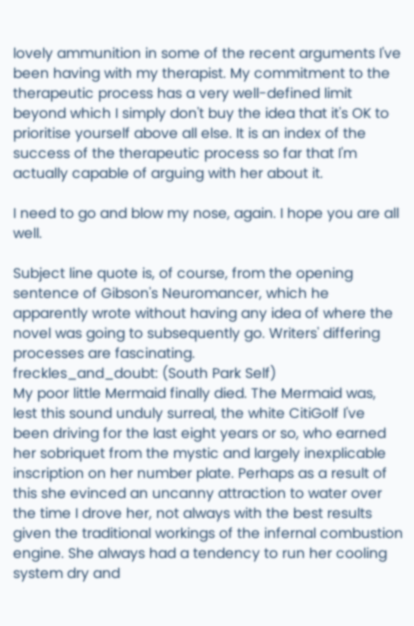lovely ammunition in some of the recent arguments I've been having with my therapist. My commitment to the therapeutic process has a very well-defined limit beyond which I simply don't buy the idea that it's OK to prioritise yourself above all else. It is an index of the success of the therapeutic process so far that I'm actually capable of arguing with her about it.

I need to go and blow my nose, again. I hope you are all well.

Subject line quote is, of course, from the opening sentence of Gibson's Neuromancer, which he apparently wrote without having any idea of where the novel was going to subsequently go. Writers' differing processes are fascinating.
freckles_and_doubt: (South Park Self)
My poor little Mermaid finally died. The Mermaid was, lest this sound unduly surreal, the white CitiGolf I've been driving for the last eight years or so, who earned her sobriquet from the mystic and largely inexplicable inscription on her number plate. Perhaps as a result of this she evinced an uncanny attraction to water over the time I drove her, not always with the best results given the traditional workings of the infernal combustion engine. She always had a tendency to run her cooling system dry and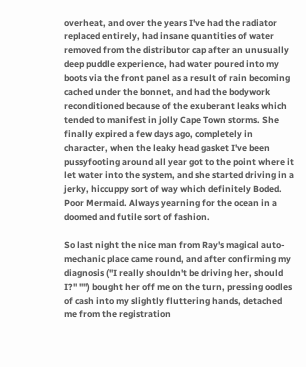overheat, and over the years I've had the radiator replaced entirely, had insane quantities of water removed from the distributor cap after an unusually deep puddle experience, had water poured into my boots via the front panel as a result of rain becoming cached under the bonnet, and had the bodywork reconditioned because of the exuberant leaks which tended to manifest in jolly Cape Town storms. She finally expired a few days ago, completely in character, when the leaky head gasket I've been pussyfooting around all year got to the point where it let water into the system, and she started driving in a jerky, hiccuppy sort of way which definitely Boded. Poor Mermaid. Always yearning for the ocean in a doomed and futile sort of fashion.

So last night the nice man from Ray's magical auto-mechanic place came round, and after confirming my diagnosis ("I really shouldn't be driving her, should I?" "") bought her off me on the turn, pressing oodles of cash into my slightly fluttering hands, detached me from the registration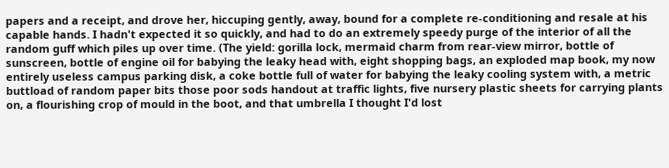papers and a receipt, and drove her, hiccuping gently, away, bound for a complete re-conditioning and resale at his capable hands. I hadn't expected it so quickly, and had to do an extremely speedy purge of the interior of all the random guff which piles up over time. (The yield: gorilla lock, mermaid charm from rear-view mirror, bottle of sunscreen, bottle of engine oil for babying the leaky head with, eight shopping bags, an exploded map book, my now entirely useless campus parking disk, a coke bottle full of water for babying the leaky cooling system with, a metric buttload of random paper bits those poor sods handout at traffic lights, five nursery plastic sheets for carrying plants on, a flourishing crop of mould in the boot, and that umbrella I thought I'd lost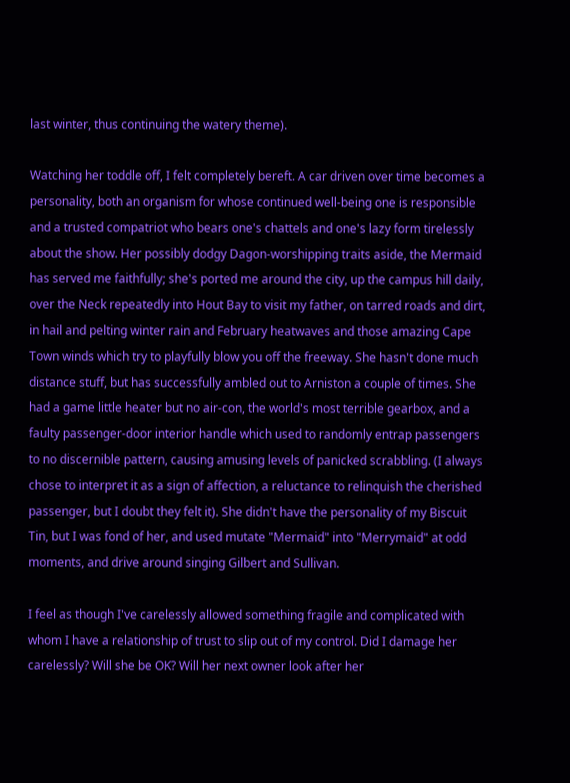last winter, thus continuing the watery theme).

Watching her toddle off, I felt completely bereft. A car driven over time becomes a personality, both an organism for whose continued well-being one is responsible and a trusted compatriot who bears one's chattels and one's lazy form tirelessly about the show. Her possibly dodgy Dagon-worshipping traits aside, the Mermaid has served me faithfully; she's ported me around the city, up the campus hill daily, over the Neck repeatedly into Hout Bay to visit my father, on tarred roads and dirt, in hail and pelting winter rain and February heatwaves and those amazing Cape Town winds which try to playfully blow you off the freeway. She hasn't done much distance stuff, but has successfully ambled out to Arniston a couple of times. She had a game little heater but no air-con, the world's most terrible gearbox, and a faulty passenger-door interior handle which used to randomly entrap passengers to no discernible pattern, causing amusing levels of panicked scrabbling. (I always chose to interpret it as a sign of affection, a reluctance to relinquish the cherished passenger, but I doubt they felt it). She didn't have the personality of my Biscuit Tin, but I was fond of her, and used mutate "Mermaid" into "Merrymaid" at odd moments, and drive around singing Gilbert and Sullivan.

I feel as though I've carelessly allowed something fragile and complicated with whom I have a relationship of trust to slip out of my control. Did I damage her carelessly? Will she be OK? Will her next owner look after her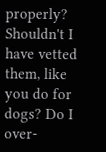properly? Shouldn't I have vetted them, like you do for dogs? Do I over-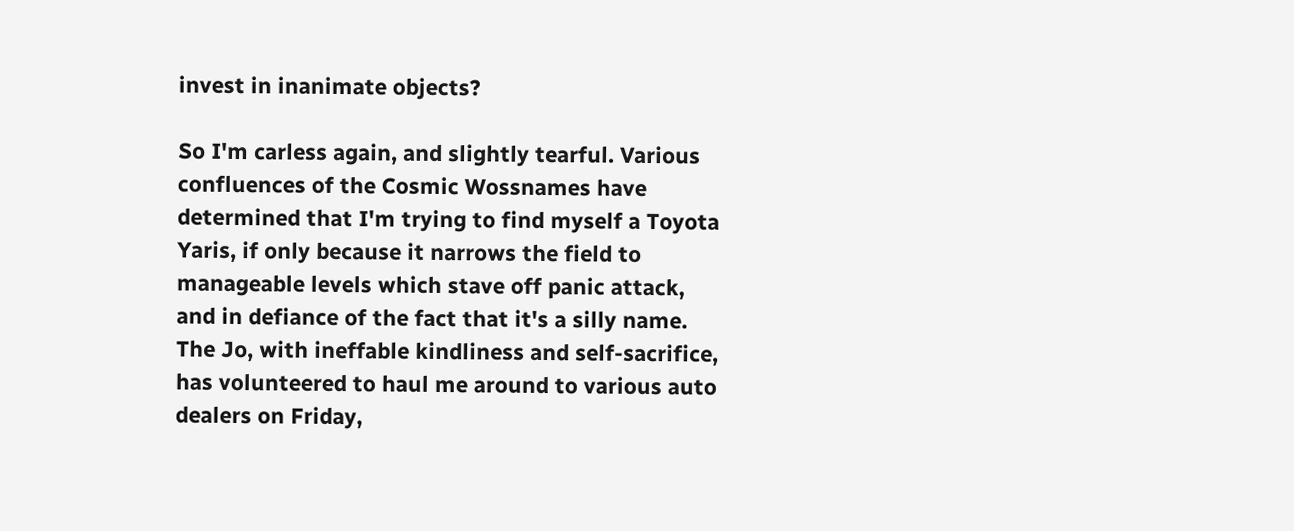invest in inanimate objects?

So I'm carless again, and slightly tearful. Various confluences of the Cosmic Wossnames have determined that I'm trying to find myself a Toyota Yaris, if only because it narrows the field to manageable levels which stave off panic attack, and in defiance of the fact that it's a silly name. The Jo, with ineffable kindliness and self-sacrifice, has volunteered to haul me around to various auto dealers on Friday,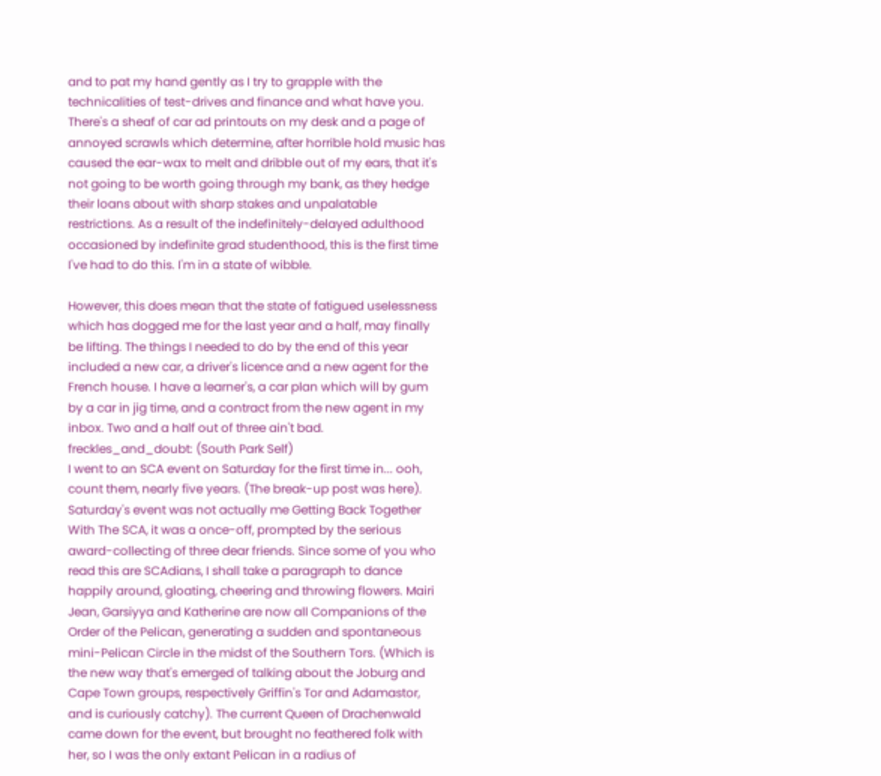and to pat my hand gently as I try to grapple with the technicalities of test-drives and finance and what have you. There's a sheaf of car ad printouts on my desk and a page of annoyed scrawls which determine, after horrible hold music has caused the ear-wax to melt and dribble out of my ears, that it's not going to be worth going through my bank, as they hedge their loans about with sharp stakes and unpalatable restrictions. As a result of the indefinitely-delayed adulthood occasioned by indefinite grad studenthood, this is the first time I've had to do this. I'm in a state of wibble.

However, this does mean that the state of fatigued uselessness which has dogged me for the last year and a half, may finally be lifting. The things I needed to do by the end of this year included a new car, a driver's licence and a new agent for the French house. I have a learner's, a car plan which will by gum by a car in jig time, and a contract from the new agent in my inbox. Two and a half out of three ain't bad.
freckles_and_doubt: (South Park Self)
I went to an SCA event on Saturday for the first time in... ooh, count them, nearly five years. (The break-up post was here). Saturday's event was not actually me Getting Back Together With The SCA, it was a once-off, prompted by the serious award-collecting of three dear friends. Since some of you who read this are SCAdians, I shall take a paragraph to dance happily around, gloating, cheering and throwing flowers. Mairi Jean, Garsiyya and Katherine are now all Companions of the Order of the Pelican, generating a sudden and spontaneous mini-Pelican Circle in the midst of the Southern Tors. (Which is the new way that's emerged of talking about the Joburg and Cape Town groups, respectively Griffin's Tor and Adamastor, and is curiously catchy). The current Queen of Drachenwald came down for the event, but brought no feathered folk with her, so I was the only extant Pelican in a radius of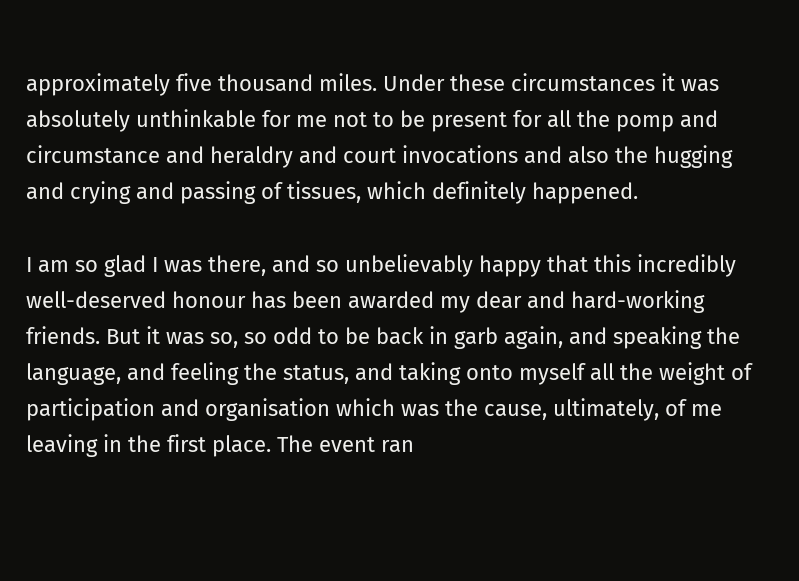approximately five thousand miles. Under these circumstances it was absolutely unthinkable for me not to be present for all the pomp and circumstance and heraldry and court invocations and also the hugging and crying and passing of tissues, which definitely happened.

I am so glad I was there, and so unbelievably happy that this incredibly well-deserved honour has been awarded my dear and hard-working friends. But it was so, so odd to be back in garb again, and speaking the language, and feeling the status, and taking onto myself all the weight of participation and organisation which was the cause, ultimately, of me leaving in the first place. The event ran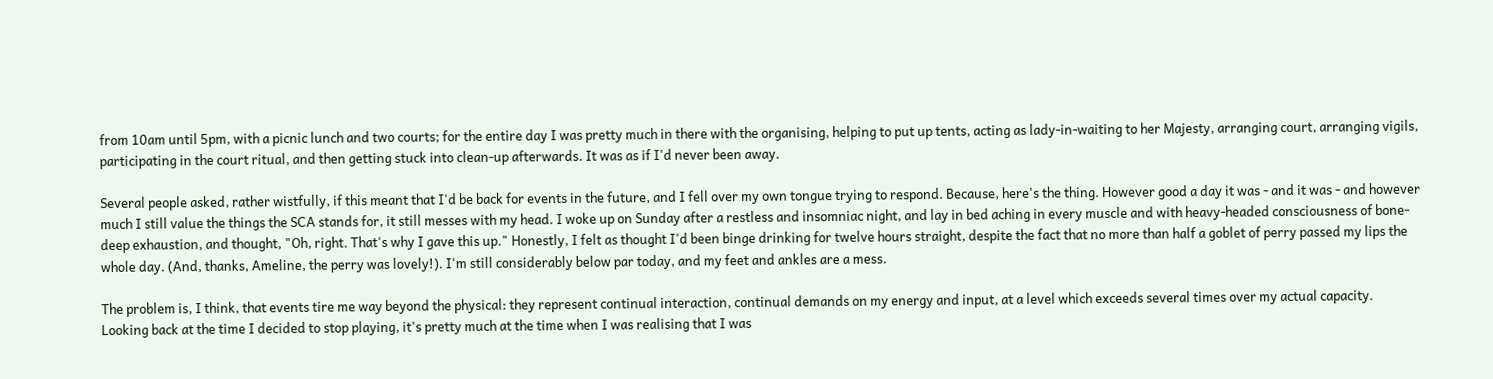from 10am until 5pm, with a picnic lunch and two courts; for the entire day I was pretty much in there with the organising, helping to put up tents, acting as lady-in-waiting to her Majesty, arranging court, arranging vigils, participating in the court ritual, and then getting stuck into clean-up afterwards. It was as if I'd never been away.

Several people asked, rather wistfully, if this meant that I'd be back for events in the future, and I fell over my own tongue trying to respond. Because, here's the thing. However good a day it was - and it was - and however much I still value the things the SCA stands for, it still messes with my head. I woke up on Sunday after a restless and insomniac night, and lay in bed aching in every muscle and with heavy-headed consciousness of bone-deep exhaustion, and thought, "Oh, right. That's why I gave this up." Honestly, I felt as thought I'd been binge drinking for twelve hours straight, despite the fact that no more than half a goblet of perry passed my lips the whole day. (And, thanks, Ameline, the perry was lovely!). I'm still considerably below par today, and my feet and ankles are a mess.

The problem is, I think, that events tire me way beyond the physical: they represent continual interaction, continual demands on my energy and input, at a level which exceeds several times over my actual capacity. Looking back at the time I decided to stop playing, it's pretty much at the time when I was realising that I was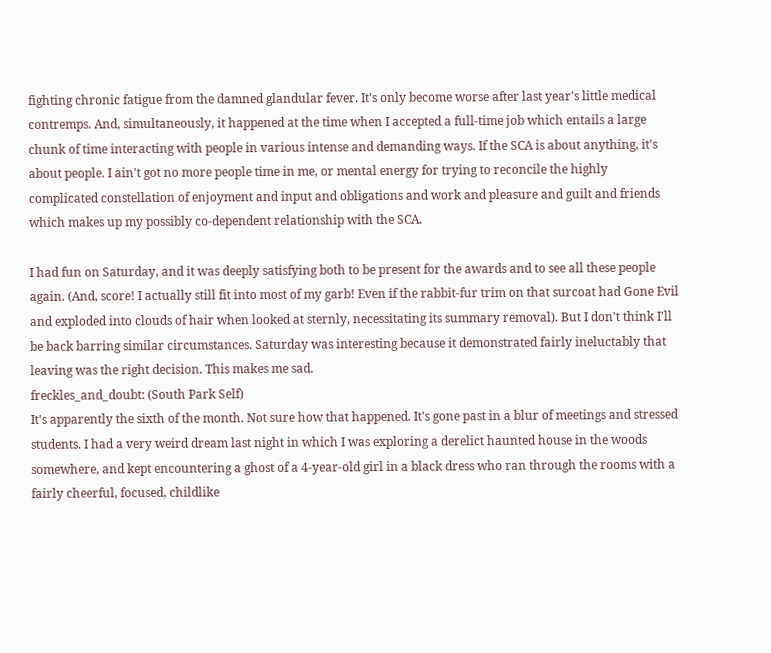fighting chronic fatigue from the damned glandular fever. It's only become worse after last year's little medical contremps. And, simultaneously, it happened at the time when I accepted a full-time job which entails a large chunk of time interacting with people in various intense and demanding ways. If the SCA is about anything, it's about people. I ain't got no more people time in me, or mental energy for trying to reconcile the highly complicated constellation of enjoyment and input and obligations and work and pleasure and guilt and friends which makes up my possibly co-dependent relationship with the SCA.

I had fun on Saturday, and it was deeply satisfying both to be present for the awards and to see all these people again. (And, score! I actually still fit into most of my garb! Even if the rabbit-fur trim on that surcoat had Gone Evil and exploded into clouds of hair when looked at sternly, necessitating its summary removal). But I don't think I'll be back barring similar circumstances. Saturday was interesting because it demonstrated fairly ineluctably that leaving was the right decision. This makes me sad.
freckles_and_doubt: (South Park Self)
It's apparently the sixth of the month. Not sure how that happened. It's gone past in a blur of meetings and stressed students. I had a very weird dream last night in which I was exploring a derelict haunted house in the woods somewhere, and kept encountering a ghost of a 4-year-old girl in a black dress who ran through the rooms with a fairly cheerful, focused, childlike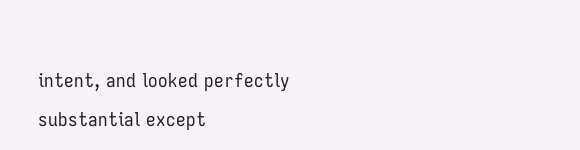intent, and looked perfectly substantial except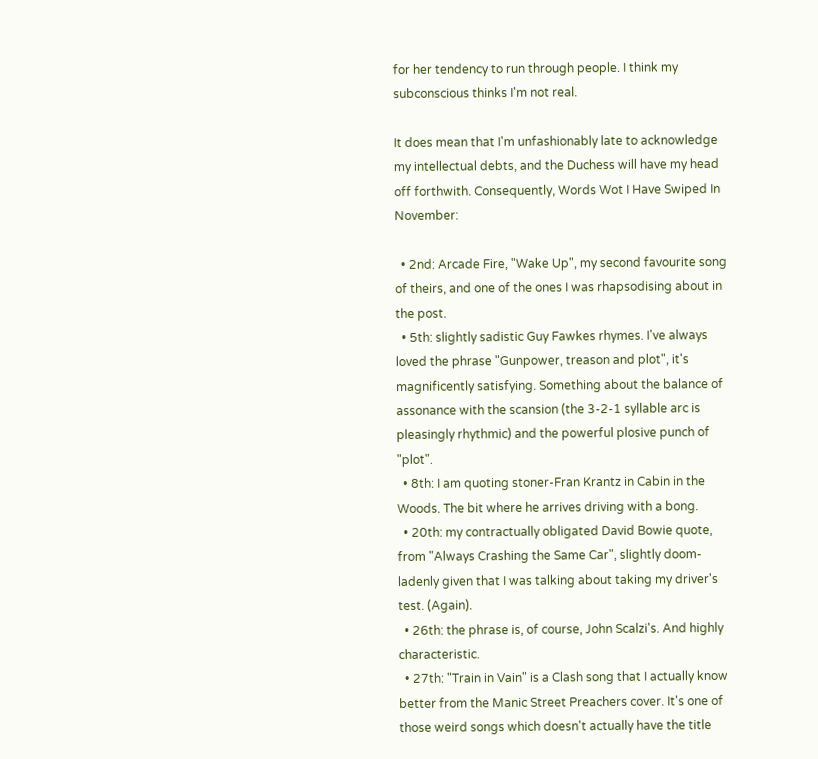for her tendency to run through people. I think my subconscious thinks I'm not real.

It does mean that I'm unfashionably late to acknowledge my intellectual debts, and the Duchess will have my head off forthwith. Consequently, Words Wot I Have Swiped In November:

  • 2nd: Arcade Fire, "Wake Up", my second favourite song of theirs, and one of the ones I was rhapsodising about in the post.
  • 5th: slightly sadistic Guy Fawkes rhymes. I've always loved the phrase "Gunpower, treason and plot", it's magnificently satisfying. Something about the balance of assonance with the scansion (the 3-2-1 syllable arc is pleasingly rhythmic) and the powerful plosive punch of "plot".
  • 8th: I am quoting stoner-Fran Krantz in Cabin in the Woods. The bit where he arrives driving with a bong.
  • 20th: my contractually obligated David Bowie quote, from "Always Crashing the Same Car", slightly doom-ladenly given that I was talking about taking my driver's test. (Again).
  • 26th: the phrase is, of course, John Scalzi's. And highly characteristic.
  • 27th: "Train in Vain" is a Clash song that I actually know better from the Manic Street Preachers cover. It's one of those weird songs which doesn't actually have the title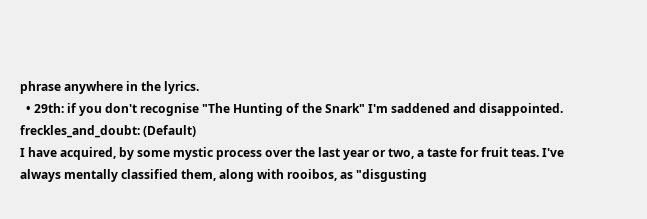phrase anywhere in the lyrics.
  • 29th: if you don't recognise "The Hunting of the Snark" I'm saddened and disappointed.
freckles_and_doubt: (Default)
I have acquired, by some mystic process over the last year or two, a taste for fruit teas. I've always mentally classified them, along with rooibos, as "disgusting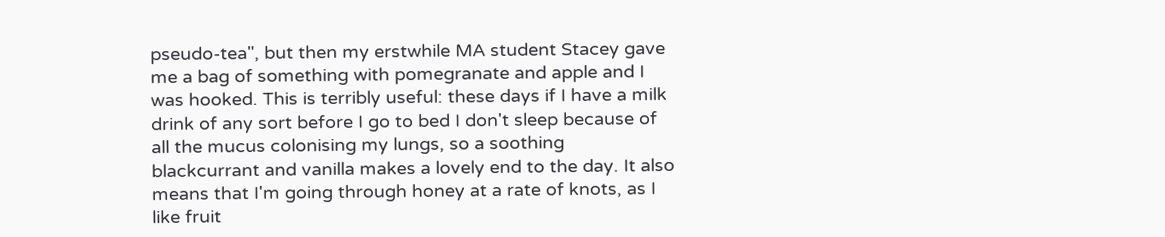pseudo-tea", but then my erstwhile MA student Stacey gave me a bag of something with pomegranate and apple and I was hooked. This is terribly useful: these days if I have a milk drink of any sort before I go to bed I don't sleep because of all the mucus colonising my lungs, so a soothing blackcurrant and vanilla makes a lovely end to the day. It also means that I'm going through honey at a rate of knots, as I like fruit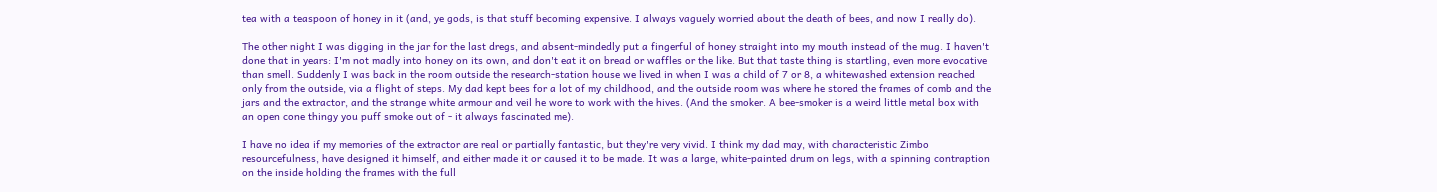tea with a teaspoon of honey in it (and, ye gods, is that stuff becoming expensive. I always vaguely worried about the death of bees, and now I really do).

The other night I was digging in the jar for the last dregs, and absent-mindedly put a fingerful of honey straight into my mouth instead of the mug. I haven't done that in years: I'm not madly into honey on its own, and don't eat it on bread or waffles or the like. But that taste thing is startling, even more evocative than smell. Suddenly I was back in the room outside the research-station house we lived in when I was a child of 7 or 8, a whitewashed extension reached only from the outside, via a flight of steps. My dad kept bees for a lot of my childhood, and the outside room was where he stored the frames of comb and the jars and the extractor, and the strange white armour and veil he wore to work with the hives. (And the smoker. A bee-smoker is a weird little metal box with an open cone thingy you puff smoke out of - it always fascinated me).

I have no idea if my memories of the extractor are real or partially fantastic, but they're very vivid. I think my dad may, with characteristic Zimbo resourcefulness, have designed it himself, and either made it or caused it to be made. It was a large, white-painted drum on legs, with a spinning contraption on the inside holding the frames with the full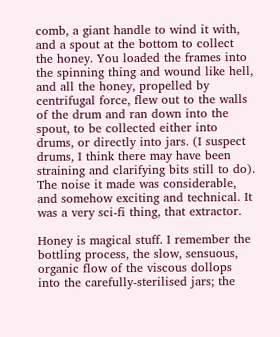comb, a giant handle to wind it with, and a spout at the bottom to collect the honey. You loaded the frames into the spinning thing and wound like hell, and all the honey, propelled by centrifugal force, flew out to the walls of the drum and ran down into the spout, to be collected either into drums, or directly into jars. (I suspect drums, I think there may have been straining and clarifying bits still to do). The noise it made was considerable, and somehow exciting and technical. It was a very sci-fi thing, that extractor.

Honey is magical stuff. I remember the bottling process, the slow, sensuous, organic flow of the viscous dollops into the carefully-sterilised jars; the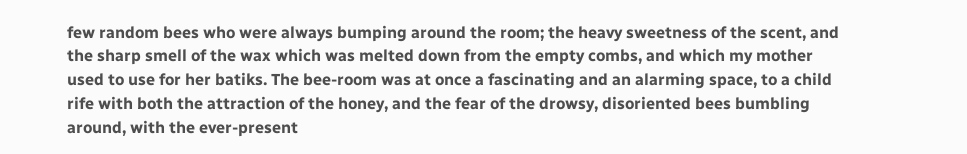few random bees who were always bumping around the room; the heavy sweetness of the scent, and the sharp smell of the wax which was melted down from the empty combs, and which my mother used to use for her batiks. The bee-room was at once a fascinating and an alarming space, to a child rife with both the attraction of the honey, and the fear of the drowsy, disoriented bees bumbling around, with the ever-present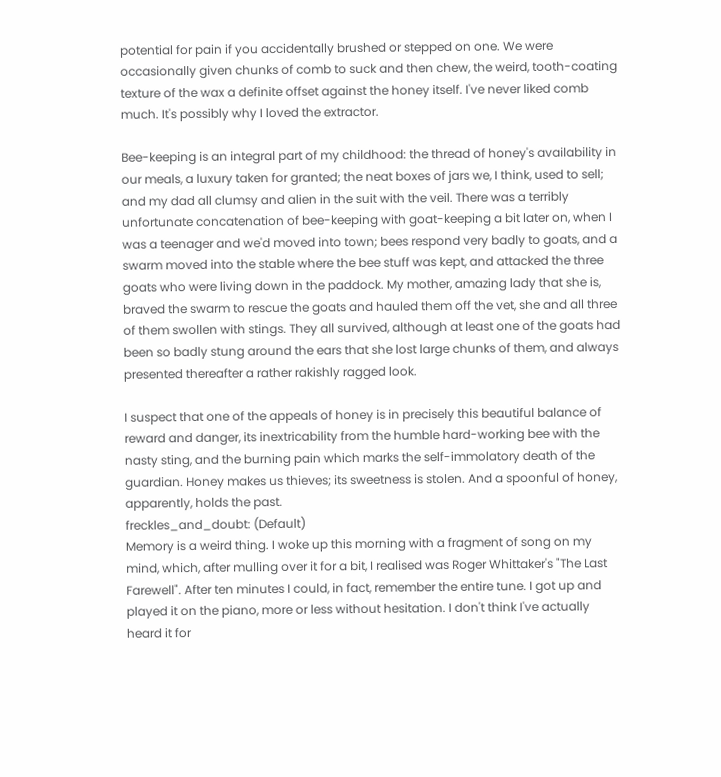potential for pain if you accidentally brushed or stepped on one. We were occasionally given chunks of comb to suck and then chew, the weird, tooth-coating texture of the wax a definite offset against the honey itself. I've never liked comb much. It's possibly why I loved the extractor.

Bee-keeping is an integral part of my childhood: the thread of honey's availability in our meals, a luxury taken for granted; the neat boxes of jars we, I think, used to sell; and my dad all clumsy and alien in the suit with the veil. There was a terribly unfortunate concatenation of bee-keeping with goat-keeping a bit later on, when I was a teenager and we'd moved into town; bees respond very badly to goats, and a swarm moved into the stable where the bee stuff was kept, and attacked the three goats who were living down in the paddock. My mother, amazing lady that she is, braved the swarm to rescue the goats and hauled them off the vet, she and all three of them swollen with stings. They all survived, although at least one of the goats had been so badly stung around the ears that she lost large chunks of them, and always presented thereafter a rather rakishly ragged look.

I suspect that one of the appeals of honey is in precisely this beautiful balance of reward and danger, its inextricability from the humble hard-working bee with the nasty sting, and the burning pain which marks the self-immolatory death of the guardian. Honey makes us thieves; its sweetness is stolen. And a spoonful of honey, apparently, holds the past.
freckles_and_doubt: (Default)
Memory is a weird thing. I woke up this morning with a fragment of song on my mind, which, after mulling over it for a bit, I realised was Roger Whittaker's "The Last Farewell". After ten minutes I could, in fact, remember the entire tune. I got up and played it on the piano, more or less without hesitation. I don't think I've actually heard it for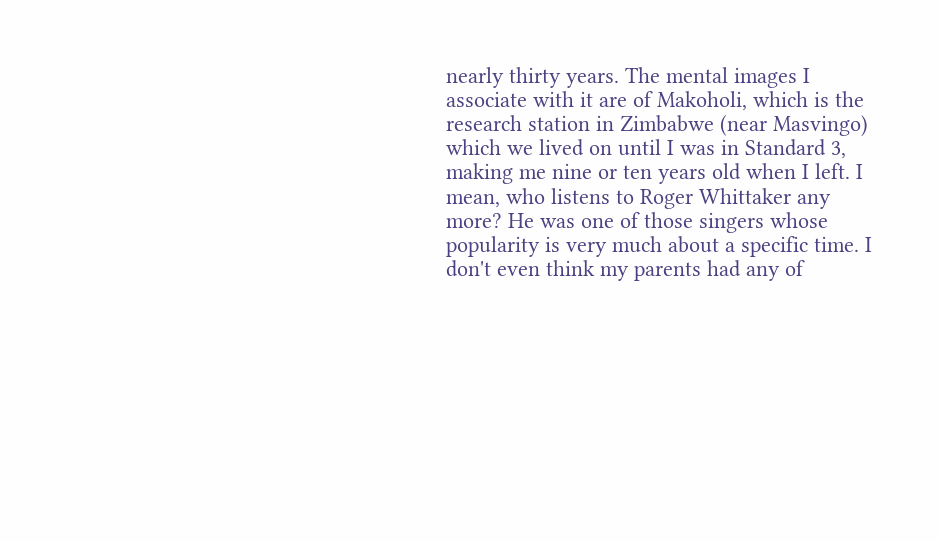nearly thirty years. The mental images I associate with it are of Makoholi, which is the research station in Zimbabwe (near Masvingo) which we lived on until I was in Standard 3, making me nine or ten years old when I left. I mean, who listens to Roger Whittaker any more? He was one of those singers whose popularity is very much about a specific time. I don't even think my parents had any of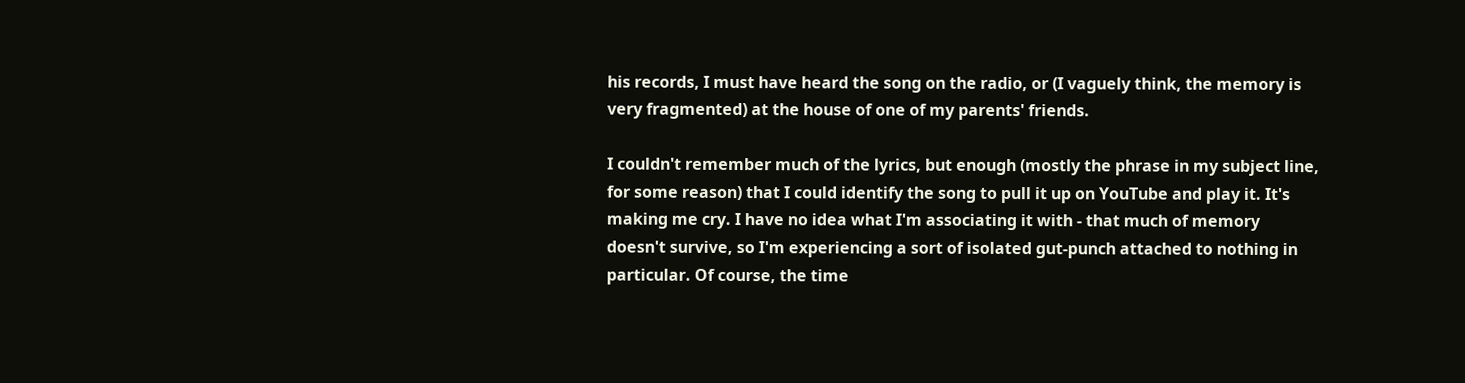his records, I must have heard the song on the radio, or (I vaguely think, the memory is very fragmented) at the house of one of my parents' friends.

I couldn't remember much of the lyrics, but enough (mostly the phrase in my subject line, for some reason) that I could identify the song to pull it up on YouTube and play it. It's making me cry. I have no idea what I'm associating it with - that much of memory doesn't survive, so I'm experiencing a sort of isolated gut-punch attached to nothing in particular. Of course, the time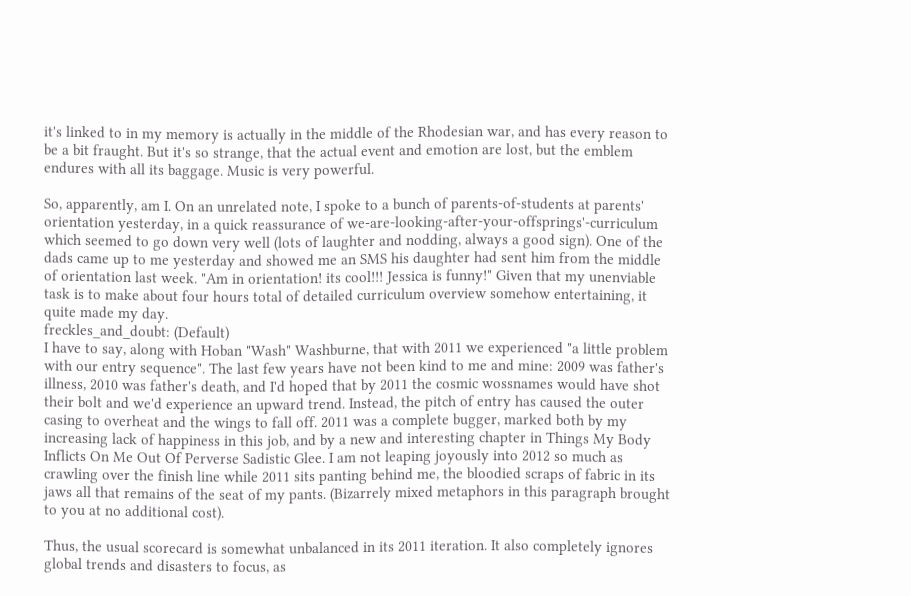it's linked to in my memory is actually in the middle of the Rhodesian war, and has every reason to be a bit fraught. But it's so strange, that the actual event and emotion are lost, but the emblem endures with all its baggage. Music is very powerful.

So, apparently, am I. On an unrelated note, I spoke to a bunch of parents-of-students at parents' orientation yesterday, in a quick reassurance of we-are-looking-after-your-offsprings'-curriculum which seemed to go down very well (lots of laughter and nodding, always a good sign). One of the dads came up to me yesterday and showed me an SMS his daughter had sent him from the middle of orientation last week. "Am in orientation! its cool!!! Jessica is funny!" Given that my unenviable task is to make about four hours total of detailed curriculum overview somehow entertaining, it quite made my day.
freckles_and_doubt: (Default)
I have to say, along with Hoban "Wash" Washburne, that with 2011 we experienced "a little problem with our entry sequence". The last few years have not been kind to me and mine: 2009 was father's illness, 2010 was father's death, and I'd hoped that by 2011 the cosmic wossnames would have shot their bolt and we'd experience an upward trend. Instead, the pitch of entry has caused the outer casing to overheat and the wings to fall off. 2011 was a complete bugger, marked both by my increasing lack of happiness in this job, and by a new and interesting chapter in Things My Body Inflicts On Me Out Of Perverse Sadistic Glee. I am not leaping joyously into 2012 so much as crawling over the finish line while 2011 sits panting behind me, the bloodied scraps of fabric in its jaws all that remains of the seat of my pants. (Bizarrely mixed metaphors in this paragraph brought to you at no additional cost).

Thus, the usual scorecard is somewhat unbalanced in its 2011 iteration. It also completely ignores global trends and disasters to focus, as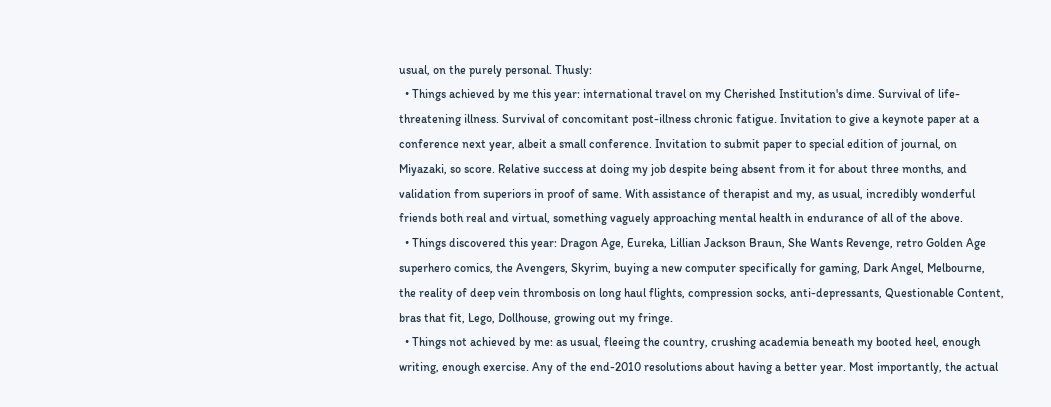usual, on the purely personal. Thusly:
  • Things achieved by me this year: international travel on my Cherished Institution's dime. Survival of life-threatening illness. Survival of concomitant post-illness chronic fatigue. Invitation to give a keynote paper at a conference next year, albeit a small conference. Invitation to submit paper to special edition of journal, on Miyazaki, so score. Relative success at doing my job despite being absent from it for about three months, and validation from superiors in proof of same. With assistance of therapist and my, as usual, incredibly wonderful friends both real and virtual, something vaguely approaching mental health in endurance of all of the above.
  • Things discovered this year: Dragon Age, Eureka, Lillian Jackson Braun, She Wants Revenge, retro Golden Age superhero comics, the Avengers, Skyrim, buying a new computer specifically for gaming, Dark Angel, Melbourne, the reality of deep vein thrombosis on long haul flights, compression socks, anti-depressants, Questionable Content, bras that fit, Lego, Dollhouse, growing out my fringe.
  • Things not achieved by me: as usual, fleeing the country, crushing academia beneath my booted heel, enough writing, enough exercise. Any of the end-2010 resolutions about having a better year. Most importantly, the actual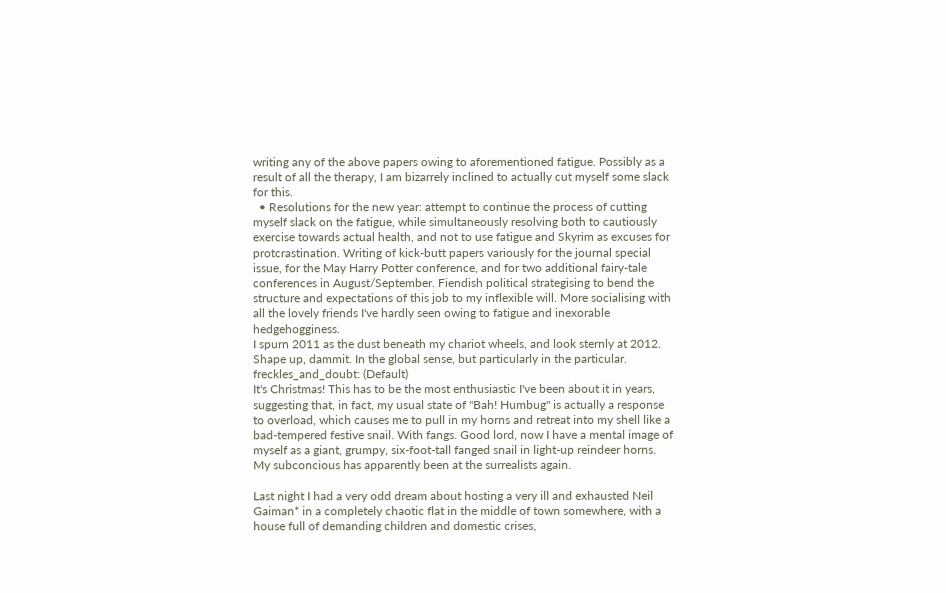writing any of the above papers owing to aforementioned fatigue. Possibly as a result of all the therapy, I am bizarrely inclined to actually cut myself some slack for this.
  • Resolutions for the new year: attempt to continue the process of cutting myself slack on the fatigue, while simultaneously resolving both to cautiously exercise towards actual health, and not to use fatigue and Skyrim as excuses for protcrastination. Writing of kick-butt papers variously for the journal special issue, for the May Harry Potter conference, and for two additional fairy-tale conferences in August/September. Fiendish political strategising to bend the structure and expectations of this job to my inflexible will. More socialising with all the lovely friends I've hardly seen owing to fatigue and inexorable hedgehogginess.
I spurn 2011 as the dust beneath my chariot wheels, and look sternly at 2012. Shape up, dammit. In the global sense, but particularly in the particular.
freckles_and_doubt: (Default)
It's Christmas! This has to be the most enthusiastic I've been about it in years, suggesting that, in fact, my usual state of "Bah! Humbug" is actually a response to overload, which causes me to pull in my horns and retreat into my shell like a bad-tempered festive snail. With fangs. Good lord, now I have a mental image of myself as a giant, grumpy, six-foot-tall fanged snail in light-up reindeer horns. My subconcious has apparently been at the surrealists again.

Last night I had a very odd dream about hosting a very ill and exhausted Neil Gaiman* in a completely chaotic flat in the middle of town somewhere, with a house full of demanding children and domestic crises,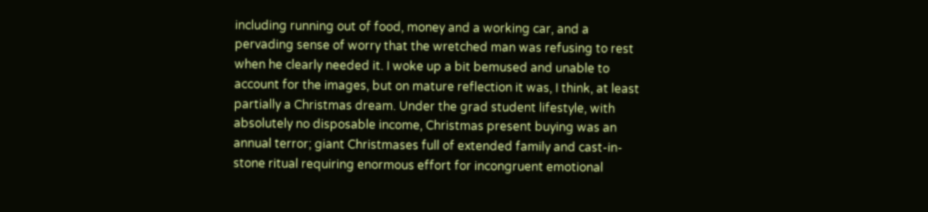including running out of food, money and a working car, and a pervading sense of worry that the wretched man was refusing to rest when he clearly needed it. I woke up a bit bemused and unable to account for the images, but on mature reflection it was, I think, at least partially a Christmas dream. Under the grad student lifestyle, with absolutely no disposable income, Christmas present buying was an annual terror; giant Christmases full of extended family and cast-in-stone ritual requiring enormous effort for incongruent emotional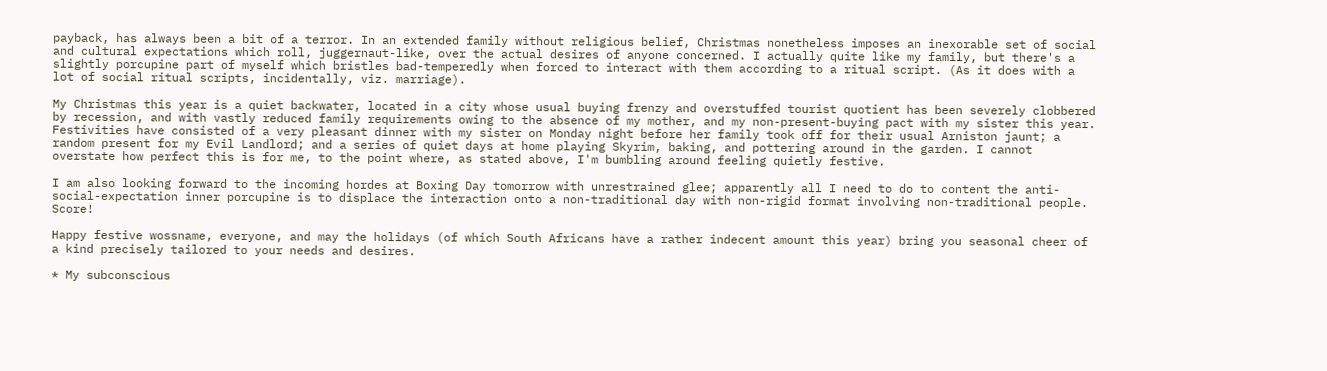payback, has always been a bit of a terror. In an extended family without religious belief, Christmas nonetheless imposes an inexorable set of social and cultural expectations which roll, juggernaut-like, over the actual desires of anyone concerned. I actually quite like my family, but there's a slightly porcupine part of myself which bristles bad-temperedly when forced to interact with them according to a ritual script. (As it does with a lot of social ritual scripts, incidentally, viz. marriage).

My Christmas this year is a quiet backwater, located in a city whose usual buying frenzy and overstuffed tourist quotient has been severely clobbered by recession, and with vastly reduced family requirements owing to the absence of my mother, and my non-present-buying pact with my sister this year. Festivities have consisted of a very pleasant dinner with my sister on Monday night before her family took off for their usual Arniston jaunt; a random present for my Evil Landlord; and a series of quiet days at home playing Skyrim, baking, and pottering around in the garden. I cannot overstate how perfect this is for me, to the point where, as stated above, I'm bumbling around feeling quietly festive.

I am also looking forward to the incoming hordes at Boxing Day tomorrow with unrestrained glee; apparently all I need to do to content the anti-social-expectation inner porcupine is to displace the interaction onto a non-traditional day with non-rigid format involving non-traditional people. Score!

Happy festive wossname, everyone, and may the holidays (of which South Africans have a rather indecent amount this year) bring you seasonal cheer of a kind precisely tailored to your needs and desires.

* My subconscious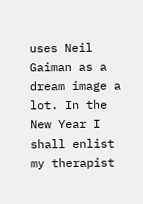uses Neil Gaiman as a dream image a lot. In the New Year I shall enlist my therapist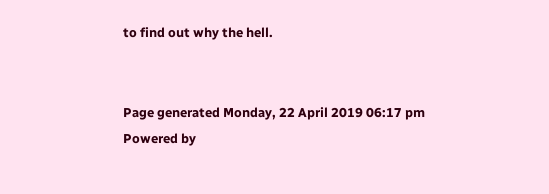to find out why the hell.


Page generated Monday, 22 April 2019 06:17 pm
Powered by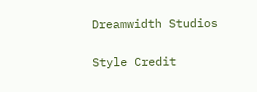Dreamwidth Studios

Style Credit